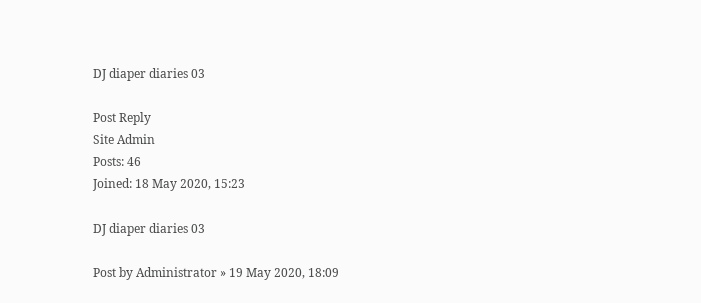DJ diaper diaries 03

Post Reply
Site Admin
Posts: 46
Joined: 18 May 2020, 15:23

DJ diaper diaries 03

Post by Administrator » 19 May 2020, 18:09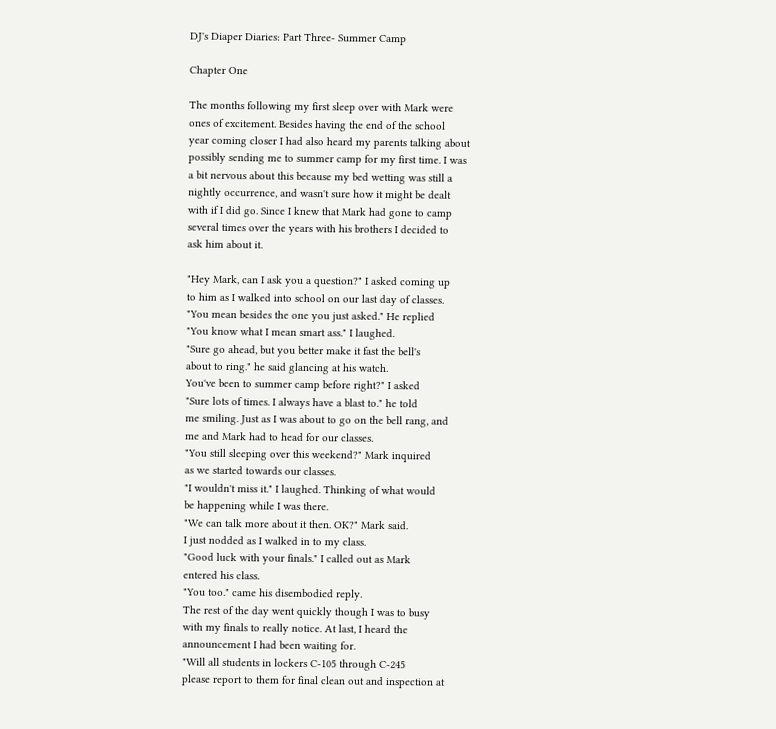DJ's Diaper Diaries: Part Three- Summer Camp

Chapter One

The months following my first sleep over with Mark were
ones of excitement. Besides having the end of the school
year coming closer I had also heard my parents talking about
possibly sending me to summer camp for my first time. I was
a bit nervous about this because my bed wetting was still a
nightly occurrence, and wasn't sure how it might be dealt
with if I did go. Since I knew that Mark had gone to camp
several times over the years with his brothers I decided to
ask him about it.

"Hey Mark, can I ask you a question?" I asked coming up
to him as I walked into school on our last day of classes.
"You mean besides the one you just asked." He replied
"You know what I mean smart ass." I laughed.
"Sure go ahead, but you better make it fast the bell's
about to ring." he said glancing at his watch.
You've been to summer camp before right?" I asked
"Sure lots of times. I always have a blast to." he told
me smiling. Just as I was about to go on the bell rang, and
me and Mark had to head for our classes.
"You still sleeping over this weekend?" Mark inquired
as we started towards our classes.
"I wouldn't miss it." I laughed. Thinking of what would
be happening while I was there.
"We can talk more about it then. OK?" Mark said.
I just nodded as I walked in to my class.
"Good luck with your finals." I called out as Mark
entered his class.
"You too." came his disembodied reply.
The rest of the day went quickly though I was to busy
with my finals to really notice. At last, I heard the
announcement I had been waiting for.
"Will all students in lockers C-105 through C-245
please report to them for final clean out and inspection at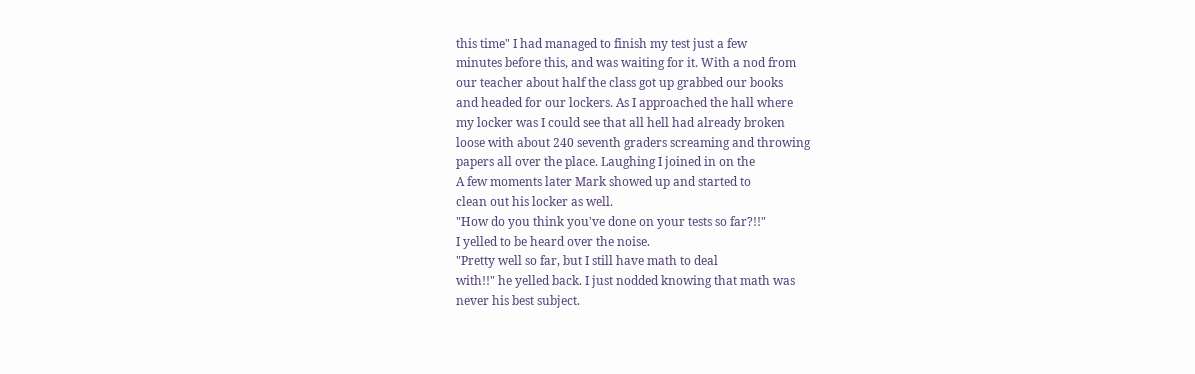this time" I had managed to finish my test just a few
minutes before this, and was waiting for it. With a nod from
our teacher about half the class got up grabbed our books
and headed for our lockers. As I approached the hall where
my locker was I could see that all hell had already broken
loose with about 240 seventh graders screaming and throwing
papers all over the place. Laughing I joined in on the
A few moments later Mark showed up and started to
clean out his locker as well.
"How do you think you've done on your tests so far?!!"
I yelled to be heard over the noise.
"Pretty well so far, but I still have math to deal
with!!" he yelled back. I just nodded knowing that math was
never his best subject.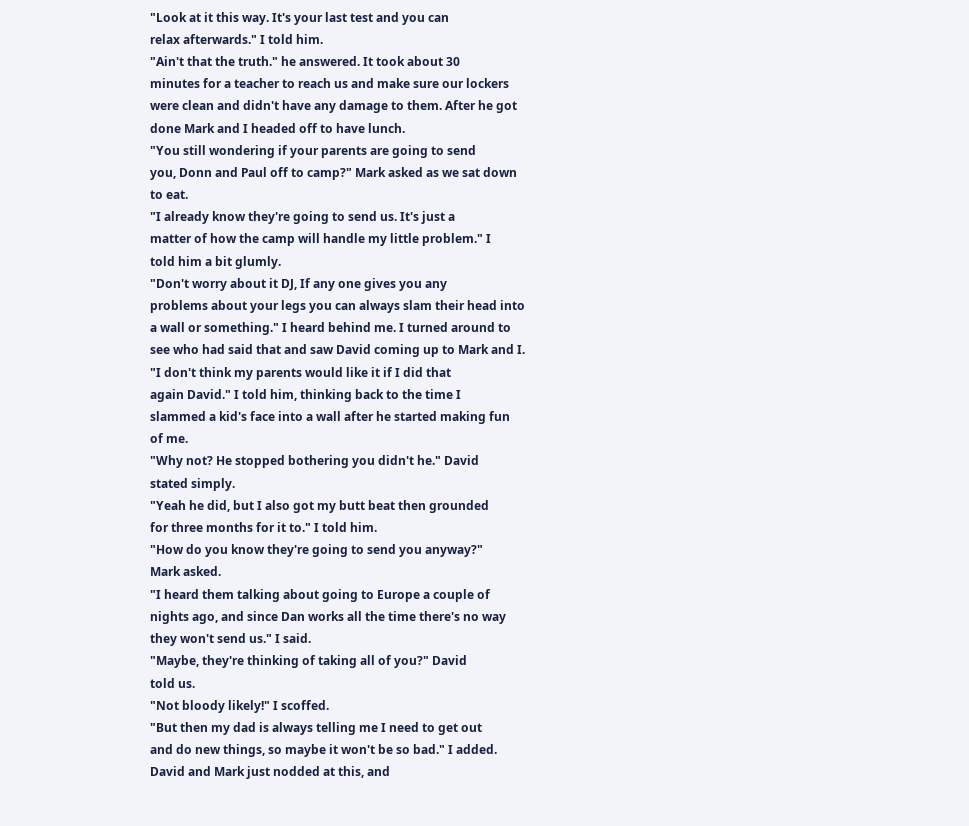"Look at it this way. It's your last test and you can
relax afterwards." I told him.
"Ain't that the truth." he answered. It took about 30
minutes for a teacher to reach us and make sure our lockers
were clean and didn't have any damage to them. After he got
done Mark and I headed off to have lunch.
"You still wondering if your parents are going to send
you, Donn and Paul off to camp?" Mark asked as we sat down
to eat.
"I already know they're going to send us. It's just a
matter of how the camp will handle my little problem." I
told him a bit glumly.
"Don't worry about it DJ, If any one gives you any
problems about your legs you can always slam their head into
a wall or something." I heard behind me. I turned around to
see who had said that and saw David coming up to Mark and I.
"I don't think my parents would like it if I did that
again David." I told him, thinking back to the time I
slammed a kid's face into a wall after he started making fun
of me.
"Why not? He stopped bothering you didn't he." David
stated simply.
"Yeah he did, but I also got my butt beat then grounded
for three months for it to." I told him.
"How do you know they're going to send you anyway?"
Mark asked.
"I heard them talking about going to Europe a couple of
nights ago, and since Dan works all the time there's no way
they won't send us." I said.
"Maybe, they're thinking of taking all of you?" David
told us.
"Not bloody likely!" I scoffed.
"But then my dad is always telling me I need to get out
and do new things, so maybe it won't be so bad." I added.
David and Mark just nodded at this, and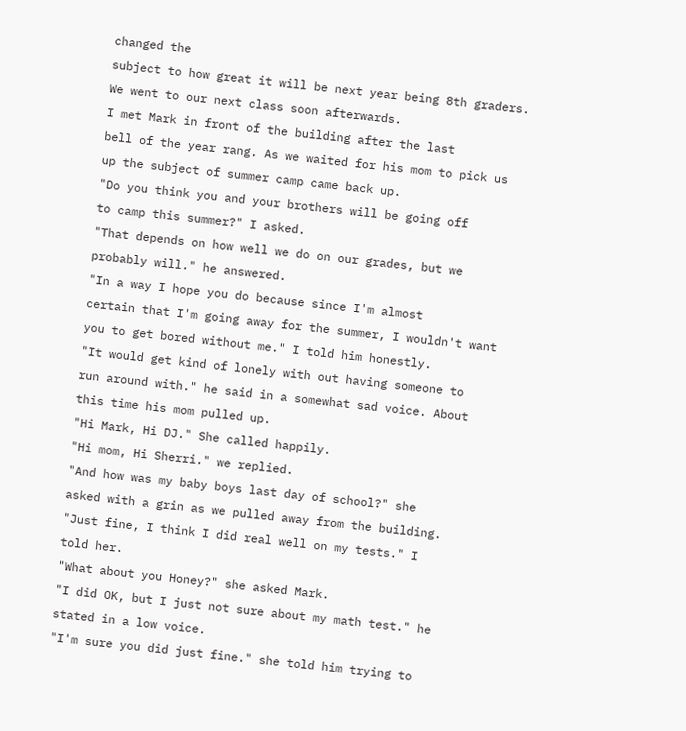changed the
subject to how great it will be next year being 8th graders.
We went to our next class soon afterwards.
I met Mark in front of the building after the last
bell of the year rang. As we waited for his mom to pick us
up the subject of summer camp came back up.
"Do you think you and your brothers will be going off
to camp this summer?" I asked.
"That depends on how well we do on our grades, but we
probably will." he answered.
"In a way I hope you do because since I'm almost
certain that I'm going away for the summer, I wouldn't want
you to get bored without me." I told him honestly.
"It would get kind of lonely with out having someone to
run around with." he said in a somewhat sad voice. About
this time his mom pulled up.
"Hi Mark, Hi DJ." She called happily.
"Hi mom, Hi Sherri." we replied.
"And how was my baby boys last day of school?" she
asked with a grin as we pulled away from the building.
"Just fine, I think I did real well on my tests." I
told her.
"What about you Honey?" she asked Mark.
"I did OK, but I just not sure about my math test." he
stated in a low voice.
"I'm sure you did just fine." she told him trying to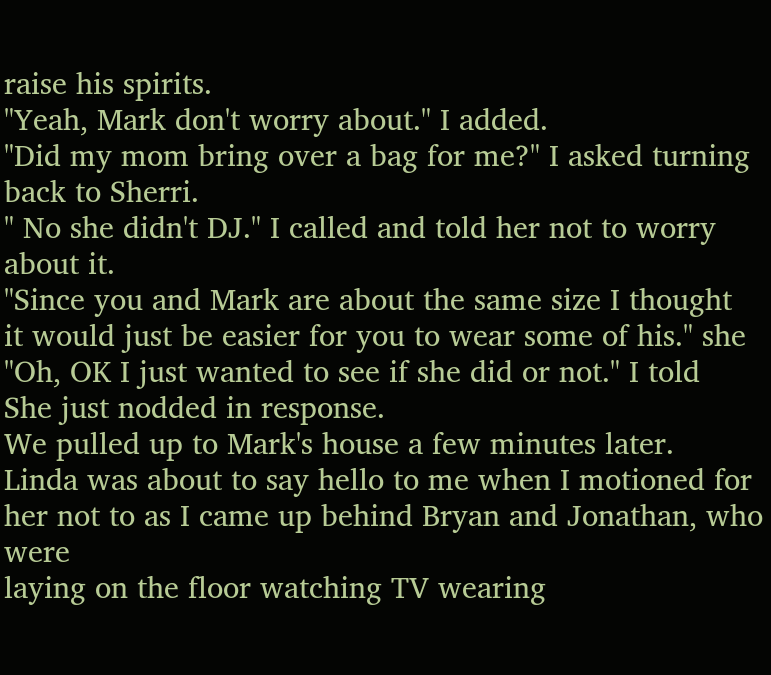raise his spirits.
"Yeah, Mark don't worry about." I added.
"Did my mom bring over a bag for me?" I asked turning
back to Sherri.
" No she didn't DJ." I called and told her not to worry
about it.
"Since you and Mark are about the same size I thought
it would just be easier for you to wear some of his." she
"Oh, OK I just wanted to see if she did or not." I told
She just nodded in response.
We pulled up to Mark's house a few minutes later.
Linda was about to say hello to me when I motioned for
her not to as I came up behind Bryan and Jonathan, who were
laying on the floor watching TV wearing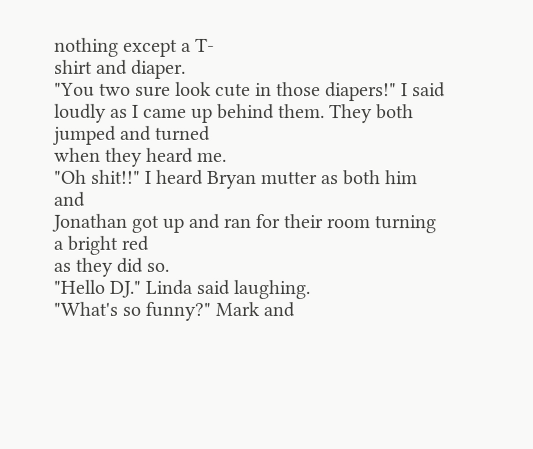nothing except a T-
shirt and diaper.
"You two sure look cute in those diapers!" I said
loudly as I came up behind them. They both jumped and turned
when they heard me.
"Oh shit!!" I heard Bryan mutter as both him and
Jonathan got up and ran for their room turning a bright red
as they did so.
"Hello DJ." Linda said laughing.
"What's so funny?" Mark and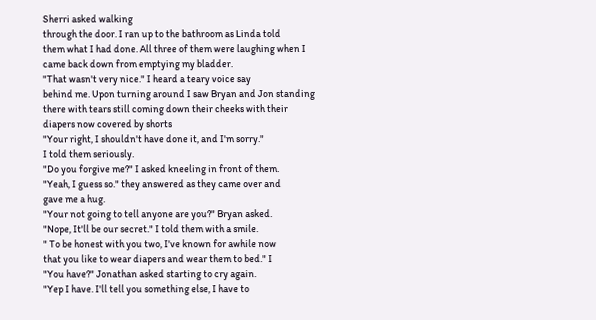Sherri asked walking
through the door. I ran up to the bathroom as Linda told
them what I had done. All three of them were laughing when I
came back down from emptying my bladder.
"That wasn't very nice." I heard a teary voice say
behind me. Upon turning around I saw Bryan and Jon standing
there with tears still coming down their cheeks with their
diapers now covered by shorts
"Your right, I shouldn't have done it, and I'm sorry."
I told them seriously.
"Do you forgive me?" I asked kneeling in front of them.
"Yeah, I guess so." they answered as they came over and
gave me a hug.
"Your not going to tell anyone are you?" Bryan asked.
"Nope, It'll be our secret." I told them with a smile.
" To be honest with you two, I've known for awhile now
that you like to wear diapers and wear them to bed." I
"You have?" Jonathan asked starting to cry again.
"Yep I have. I'll tell you something else, I have to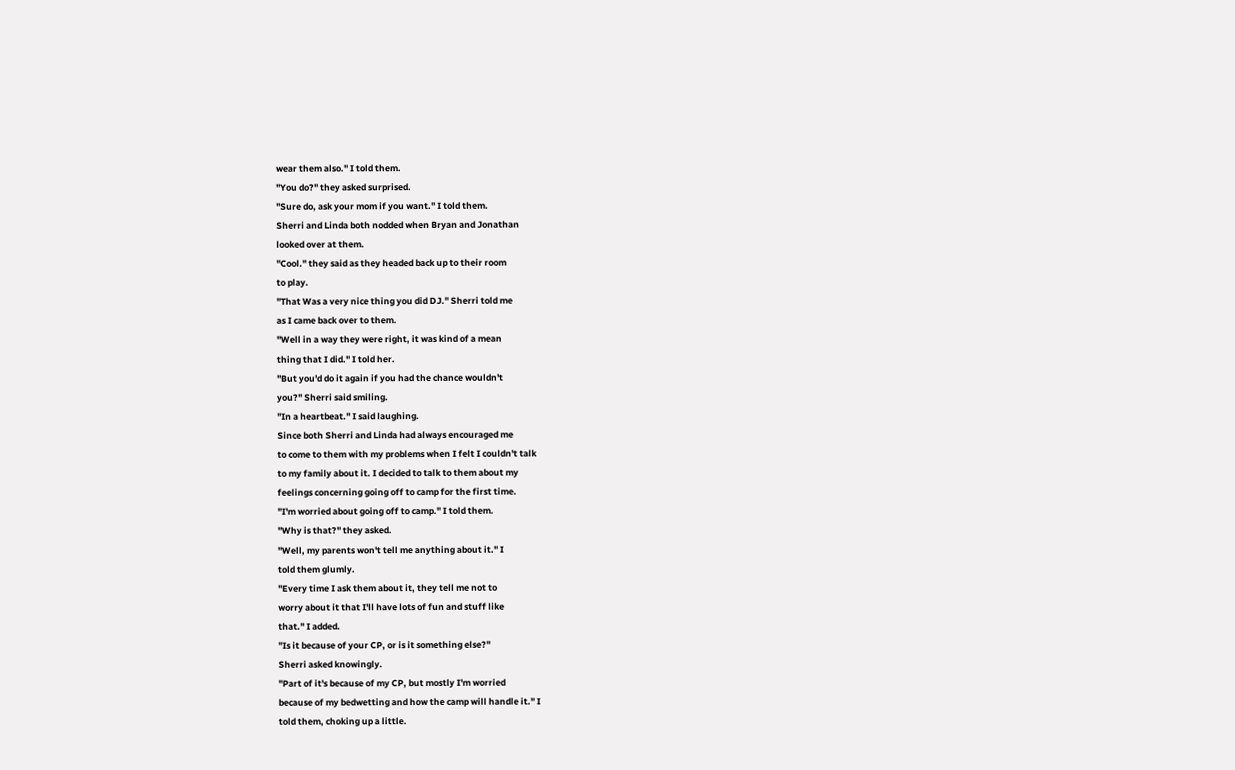wear them also." I told them.
"You do?" they asked surprised.
"Sure do, ask your mom if you want." I told them.
Sherri and Linda both nodded when Bryan and Jonathan
looked over at them.
"Cool." they said as they headed back up to their room
to play.
"That Was a very nice thing you did DJ." Sherri told me
as I came back over to them.
"Well in a way they were right, it was kind of a mean
thing that I did." I told her.
"But you'd do it again if you had the chance wouldn't
you?" Sherri said smiling.
"In a heartbeat." I said laughing.
Since both Sherri and Linda had always encouraged me
to come to them with my problems when I felt I couldn't talk
to my family about it. I decided to talk to them about my
feelings concerning going off to camp for the first time.
"I'm worried about going off to camp." I told them.
"Why is that?" they asked.
"Well, my parents won't tell me anything about it." I
told them glumly.
"Every time I ask them about it, they tell me not to
worry about it that I'll have lots of fun and stuff like
that." I added.
"Is it because of your CP, or is it something else?"
Sherri asked knowingly.
"Part of it's because of my CP, but mostly I'm worried
because of my bedwetting and how the camp will handle it." I
told them, choking up a little.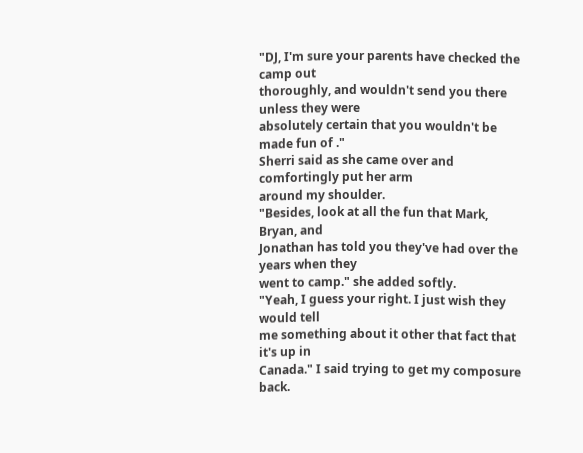"DJ, I'm sure your parents have checked the camp out
thoroughly, and wouldn't send you there unless they were
absolutely certain that you wouldn't be made fun of ."
Sherri said as she came over and comfortingly put her arm
around my shoulder.
"Besides, look at all the fun that Mark, Bryan, and
Jonathan has told you they've had over the years when they
went to camp." she added softly.
"Yeah, I guess your right. I just wish they would tell
me something about it other that fact that it's up in
Canada." I said trying to get my composure back.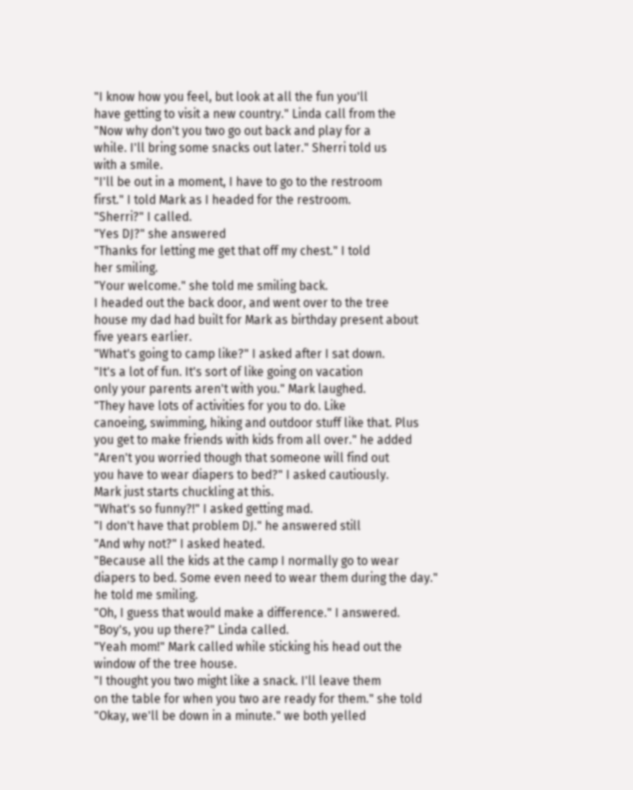"I know how you feel, but look at all the fun you'll
have getting to visit a new country." Linda call from the
"Now why don't you two go out back and play for a
while. I'll bring some snacks out later." Sherri told us
with a smile.
"I'll be out in a moment, I have to go to the restroom
first." I told Mark as I headed for the restroom.
"Sherri?" I called.
"Yes DJ?" she answered
"Thanks for letting me get that off my chest." I told
her smiling.
"Your welcome." she told me smiling back.
I headed out the back door, and went over to the tree
house my dad had built for Mark as birthday present about
five years earlier.
"What's going to camp like?" I asked after I sat down.
"It's a lot of fun. It's sort of like going on vacation
only your parents aren't with you." Mark laughed.
"They have lots of activities for you to do. Like
canoeing, swimming, hiking and outdoor stuff like that. Plus
you get to make friends with kids from all over." he added
"Aren't you worried though that someone will find out
you have to wear diapers to bed?" I asked cautiously.
Mark just starts chuckling at this.
"What's so funny?!" I asked getting mad.
"I don't have that problem DJ." he answered still
"And why not?" I asked heated.
"Because all the kids at the camp I normally go to wear
diapers to bed. Some even need to wear them during the day."
he told me smiling.
"Oh, I guess that would make a difference." I answered.
"Boy's, you up there?" Linda called.
"Yeah mom!" Mark called while sticking his head out the
window of the tree house.
"I thought you two might like a snack. I'll leave them
on the table for when you two are ready for them." she told
"Okay, we'll be down in a minute." we both yelled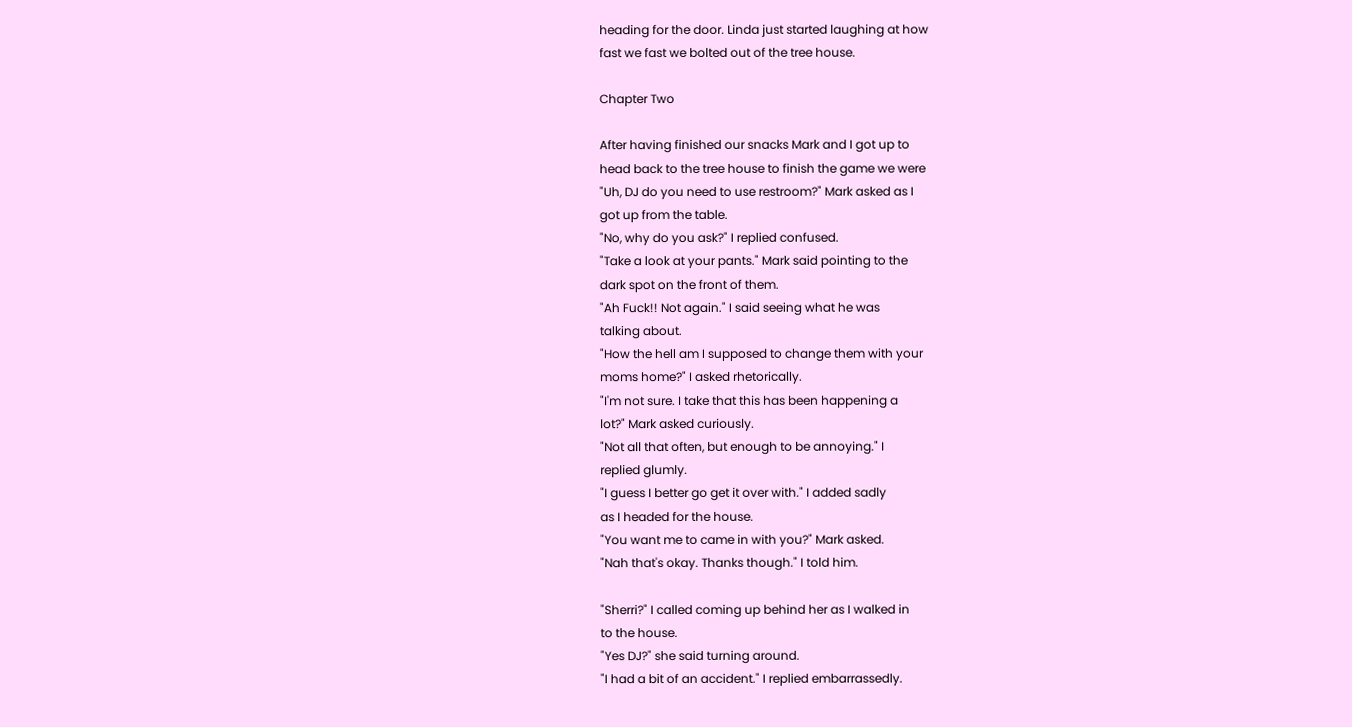heading for the door. Linda just started laughing at how
fast we fast we bolted out of the tree house.

Chapter Two

After having finished our snacks Mark and I got up to
head back to the tree house to finish the game we were
"Uh, DJ do you need to use restroom?" Mark asked as I
got up from the table.
"No, why do you ask?" I replied confused.
"Take a look at your pants." Mark said pointing to the
dark spot on the front of them.
"Ah Fuck!! Not again." I said seeing what he was
talking about.
"How the hell am I supposed to change them with your
moms home?" I asked rhetorically.
"I'm not sure. I take that this has been happening a
lot?" Mark asked curiously.
"Not all that often, but enough to be annoying." I
replied glumly.
"I guess I better go get it over with." I added sadly
as I headed for the house.
"You want me to came in with you?" Mark asked.
"Nah that's okay. Thanks though." I told him.

"Sherri?" I called coming up behind her as I walked in
to the house.
"Yes DJ?" she said turning around.
"I had a bit of an accident." I replied embarrassedly.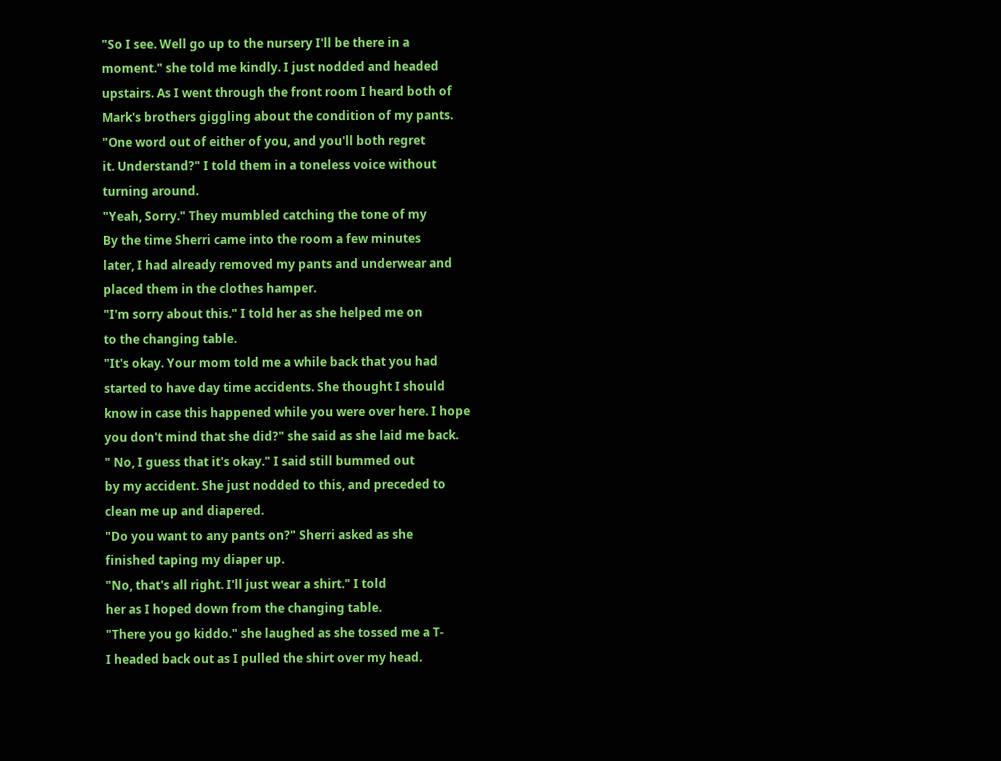"So I see. Well go up to the nursery I'll be there in a
moment." she told me kindly. I just nodded and headed
upstairs. As I went through the front room I heard both of
Mark's brothers giggling about the condition of my pants.
"One word out of either of you, and you'll both regret
it. Understand?" I told them in a toneless voice without
turning around.
"Yeah, Sorry." They mumbled catching the tone of my
By the time Sherri came into the room a few minutes
later, I had already removed my pants and underwear and
placed them in the clothes hamper.
"I'm sorry about this." I told her as she helped me on
to the changing table.
"It's okay. Your mom told me a while back that you had
started to have day time accidents. She thought I should
know in case this happened while you were over here. I hope
you don't mind that she did?" she said as she laid me back.
" No, I guess that it's okay." I said still bummed out
by my accident. She just nodded to this, and preceded to
clean me up and diapered.
"Do you want to any pants on?" Sherri asked as she
finished taping my diaper up.
"No, that's all right. I'll just wear a shirt." I told
her as I hoped down from the changing table.
"There you go kiddo." she laughed as she tossed me a T-
I headed back out as I pulled the shirt over my head.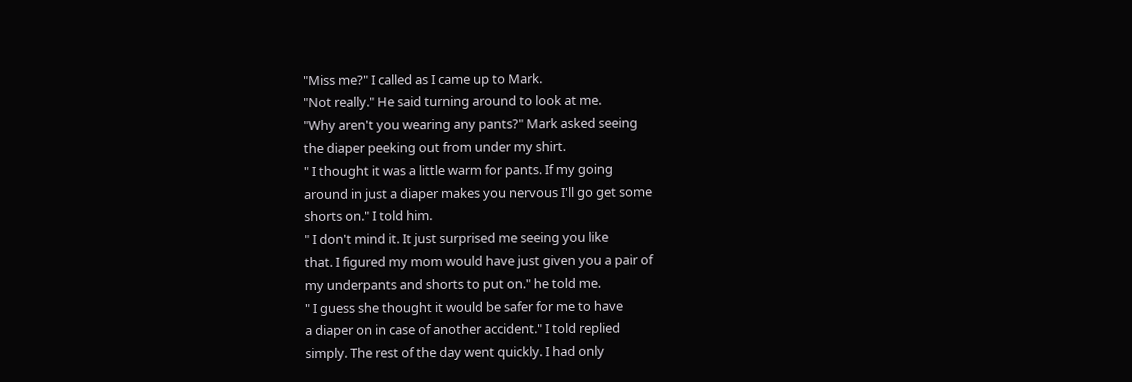"Miss me?" I called as I came up to Mark.
"Not really." He said turning around to look at me.
"Why aren't you wearing any pants?" Mark asked seeing
the diaper peeking out from under my shirt.
" I thought it was a little warm for pants. If my going
around in just a diaper makes you nervous I'll go get some
shorts on." I told him.
" I don't mind it. It just surprised me seeing you like
that. I figured my mom would have just given you a pair of
my underpants and shorts to put on." he told me.
" I guess she thought it would be safer for me to have
a diaper on in case of another accident." I told replied
simply. The rest of the day went quickly. I had only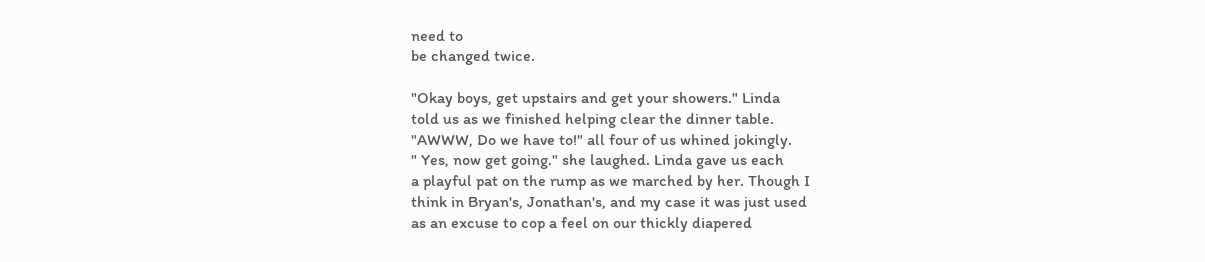need to
be changed twice.

"Okay boys, get upstairs and get your showers." Linda
told us as we finished helping clear the dinner table.
"AWWW, Do we have to!" all four of us whined jokingly.
" Yes, now get going." she laughed. Linda gave us each
a playful pat on the rump as we marched by her. Though I
think in Bryan's, Jonathan's, and my case it was just used
as an excuse to cop a feel on our thickly diapered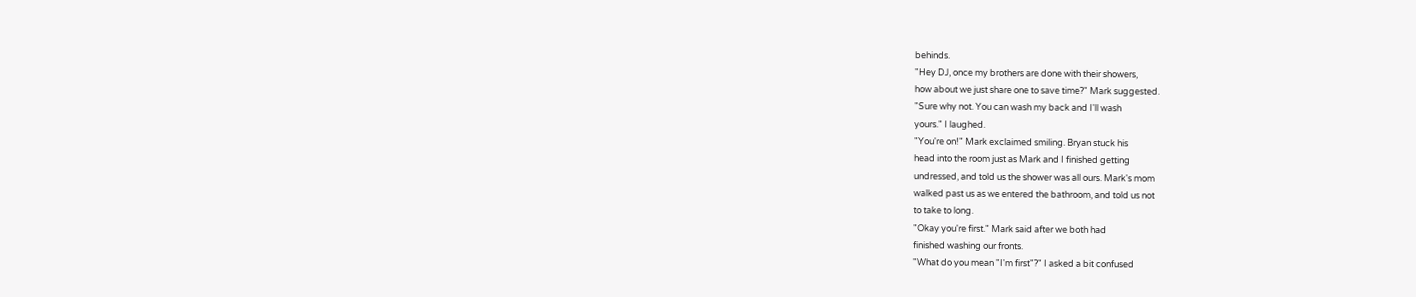behinds.
"Hey DJ, once my brothers are done with their showers,
how about we just share one to save time?" Mark suggested.
"Sure why not. You can wash my back and I'll wash
yours." I laughed.
"You're on!" Mark exclaimed smiling. Bryan stuck his
head into the room just as Mark and I finished getting
undressed, and told us the shower was all ours. Mark's mom
walked past us as we entered the bathroom, and told us not
to take to long.
"Okay you're first." Mark said after we both had
finished washing our fronts.
"What do you mean "I'm first"?" I asked a bit confused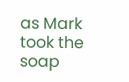as Mark took the soap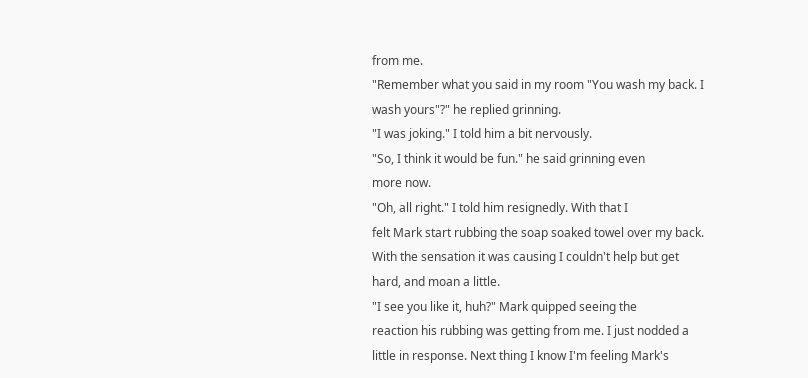from me.
"Remember what you said in my room "You wash my back. I
wash yours"?" he replied grinning.
"I was joking." I told him a bit nervously.
"So, I think it would be fun." he said grinning even
more now.
"Oh, all right." I told him resignedly. With that I
felt Mark start rubbing the soap soaked towel over my back.
With the sensation it was causing I couldn't help but get
hard, and moan a little.
"I see you like it, huh?" Mark quipped seeing the
reaction his rubbing was getting from me. I just nodded a
little in response. Next thing I know I'm feeling Mark's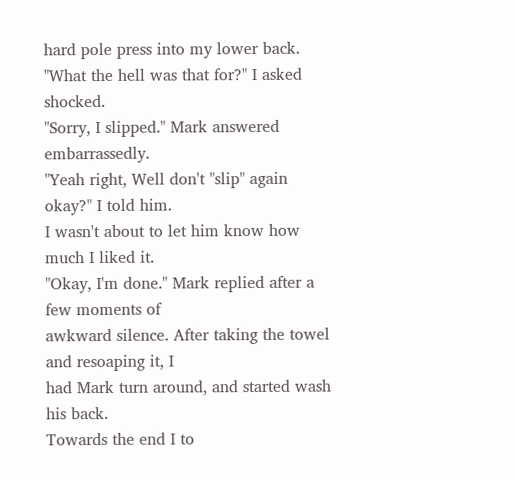hard pole press into my lower back.
"What the hell was that for?" I asked shocked.
"Sorry, I slipped." Mark answered embarrassedly.
"Yeah right, Well don't "slip" again okay?" I told him.
I wasn't about to let him know how much I liked it.
"Okay, I'm done." Mark replied after a few moments of
awkward silence. After taking the towel and resoaping it, I
had Mark turn around, and started wash his back.
Towards the end I to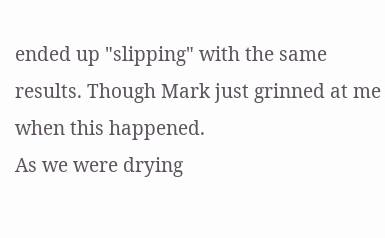ended up "slipping" with the same
results. Though Mark just grinned at me when this happened.
As we were drying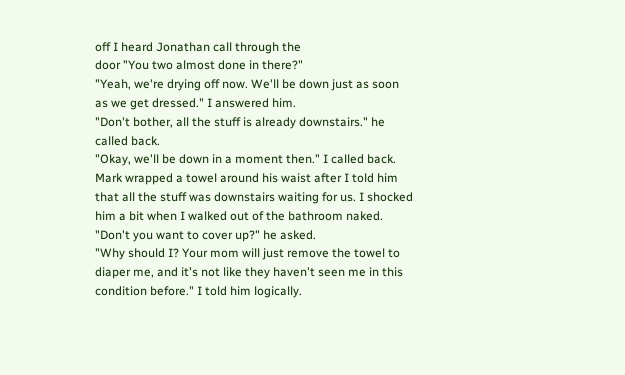off I heard Jonathan call through the
door "You two almost done in there?"
"Yeah, we're drying off now. We'll be down just as soon
as we get dressed." I answered him.
"Don't bother, all the stuff is already downstairs." he
called back.
"Okay, we'll be down in a moment then." I called back.
Mark wrapped a towel around his waist after I told him
that all the stuff was downstairs waiting for us. I shocked
him a bit when I walked out of the bathroom naked.
"Don't you want to cover up?" he asked.
"Why should I? Your mom will just remove the towel to
diaper me, and it's not like they haven't seen me in this
condition before." I told him logically.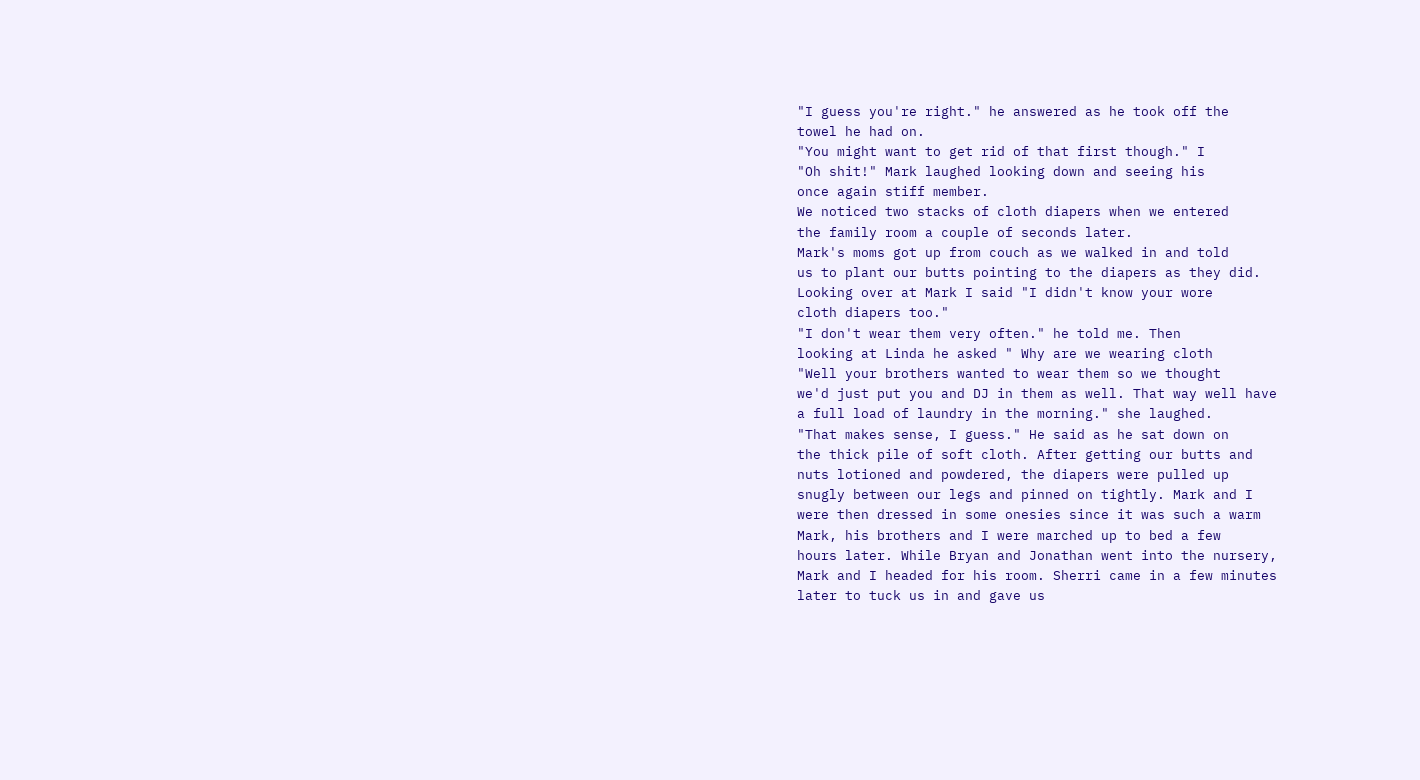"I guess you're right." he answered as he took off the
towel he had on.
"You might want to get rid of that first though." I
"Oh shit!" Mark laughed looking down and seeing his
once again stiff member.
We noticed two stacks of cloth diapers when we entered
the family room a couple of seconds later.
Mark's moms got up from couch as we walked in and told
us to plant our butts pointing to the diapers as they did.
Looking over at Mark I said "I didn't know your wore
cloth diapers too."
"I don't wear them very often." he told me. Then
looking at Linda he asked " Why are we wearing cloth
"Well your brothers wanted to wear them so we thought
we'd just put you and DJ in them as well. That way well have
a full load of laundry in the morning." she laughed.
"That makes sense, I guess." He said as he sat down on
the thick pile of soft cloth. After getting our butts and
nuts lotioned and powdered, the diapers were pulled up
snugly between our legs and pinned on tightly. Mark and I
were then dressed in some onesies since it was such a warm
Mark, his brothers and I were marched up to bed a few
hours later. While Bryan and Jonathan went into the nursery,
Mark and I headed for his room. Sherri came in a few minutes
later to tuck us in and gave us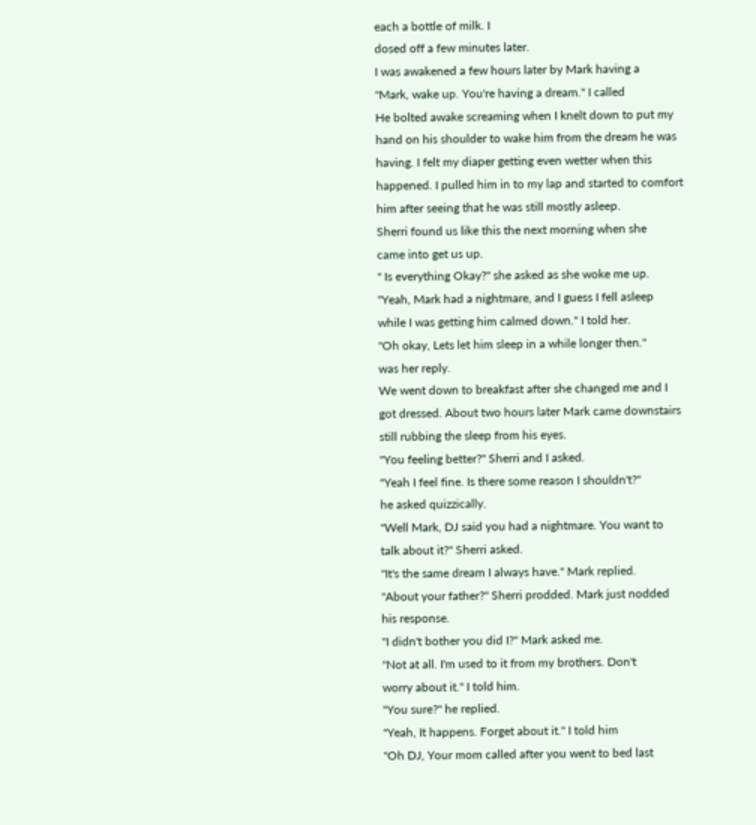each a bottle of milk. I
dosed off a few minutes later.
I was awakened a few hours later by Mark having a
"Mark, wake up. You're having a dream." I called
He bolted awake screaming when I knelt down to put my
hand on his shoulder to wake him from the dream he was
having. I felt my diaper getting even wetter when this
happened. I pulled him in to my lap and started to comfort
him after seeing that he was still mostly asleep.
Sherri found us like this the next morning when she
came into get us up.
" Is everything Okay?" she asked as she woke me up.
"Yeah, Mark had a nightmare, and I guess I fell asleep
while I was getting him calmed down." I told her.
"Oh okay, Lets let him sleep in a while longer then."
was her reply.
We went down to breakfast after she changed me and I
got dressed. About two hours later Mark came downstairs
still rubbing the sleep from his eyes.
"You feeling better?" Sherri and I asked.
"Yeah I feel fine. Is there some reason I shouldn't?"
he asked quizzically.
"Well Mark, DJ said you had a nightmare. You want to
talk about it?" Sherri asked.
"It's the same dream I always have." Mark replied.
"About your father?" Sherri prodded. Mark just nodded
his response.
"I didn't bother you did I?" Mark asked me.
"Not at all. I'm used to it from my brothers. Don't
worry about it." I told him.
"You sure?" he replied.
"Yeah, It happens. Forget about it." I told him
"Oh DJ, Your mom called after you went to bed last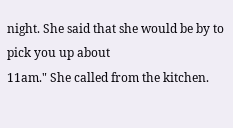night. She said that she would be by to pick you up about
11am." She called from the kitchen.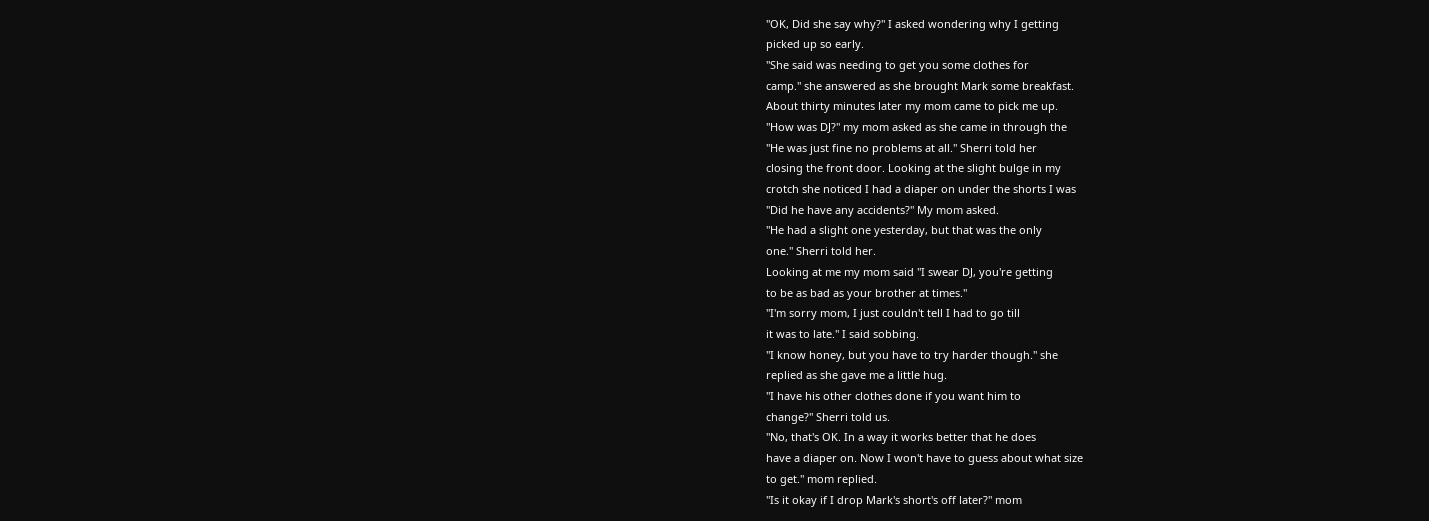"OK, Did she say why?" I asked wondering why I getting
picked up so early.
"She said was needing to get you some clothes for
camp." she answered as she brought Mark some breakfast.
About thirty minutes later my mom came to pick me up.
"How was DJ?" my mom asked as she came in through the
"He was just fine no problems at all." Sherri told her
closing the front door. Looking at the slight bulge in my
crotch she noticed I had a diaper on under the shorts I was
"Did he have any accidents?" My mom asked.
"He had a slight one yesterday, but that was the only
one." Sherri told her.
Looking at me my mom said "I swear DJ, you're getting
to be as bad as your brother at times."
"I'm sorry mom, I just couldn't tell I had to go till
it was to late." I said sobbing.
"I know honey, but you have to try harder though." she
replied as she gave me a little hug.
"I have his other clothes done if you want him to
change?" Sherri told us.
"No, that's OK. In a way it works better that he does
have a diaper on. Now I won't have to guess about what size
to get." mom replied.
"Is it okay if I drop Mark's short's off later?" mom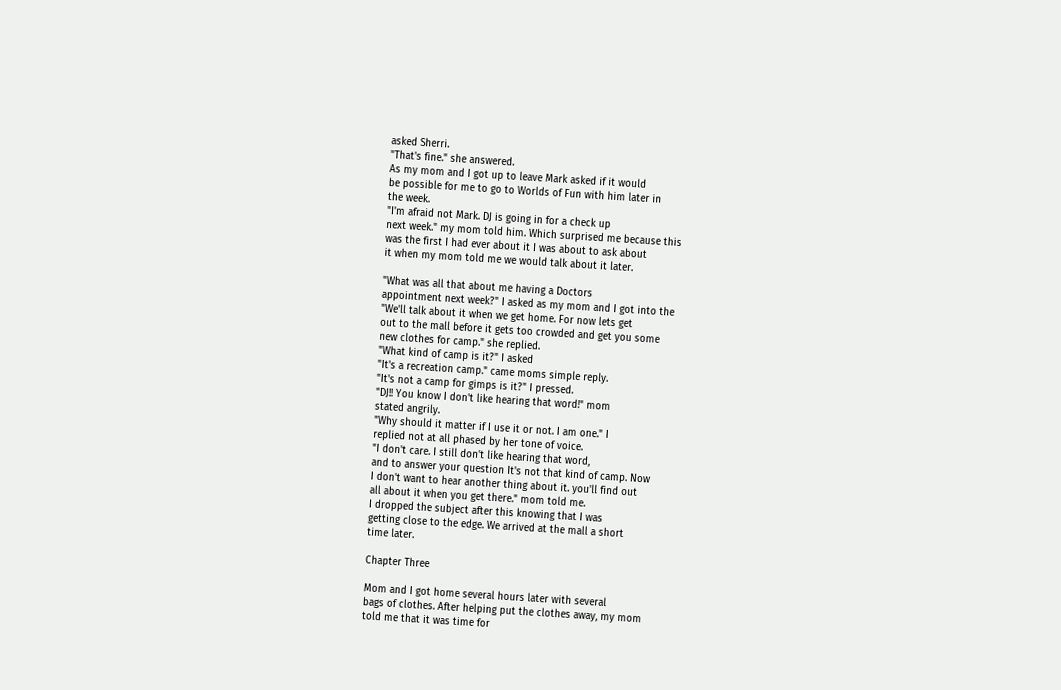asked Sherri.
"That's fine." she answered.
As my mom and I got up to leave Mark asked if it would
be possible for me to go to Worlds of Fun with him later in
the week.
"I'm afraid not Mark. DJ is going in for a check up
next week." my mom told him. Which surprised me because this
was the first I had ever about it I was about to ask about
it when my mom told me we would talk about it later.

"What was all that about me having a Doctors
appointment next week?" I asked as my mom and I got into the
"We'll talk about it when we get home. For now lets get
out to the mall before it gets too crowded and get you some
new clothes for camp." she replied.
"What kind of camp is it?" I asked
"It's a recreation camp." came moms simple reply.
"It's not a camp for gimps is it?" I pressed.
"DJ!! You know I don't like hearing that word!" mom
stated angrily.
"Why should it matter if I use it or not. I am one." I
replied not at all phased by her tone of voice.
"I don't care. I still don't like hearing that word,
and to answer your question It's not that kind of camp. Now
I don't want to hear another thing about it. you'll find out
all about it when you get there." mom told me.
I dropped the subject after this knowing that I was
getting close to the edge. We arrived at the mall a short
time later.

Chapter Three

Mom and I got home several hours later with several
bags of clothes. After helping put the clothes away, my mom
told me that it was time for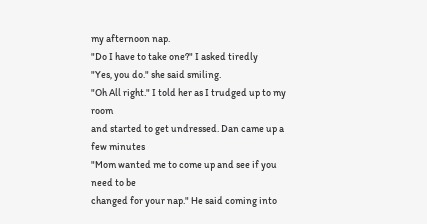my afternoon nap.
"Do I have to take one?" I asked tiredly
"Yes, you do." she said smiling.
"Oh All right." I told her as I trudged up to my room
and started to get undressed. Dan came up a few minutes
"Mom wanted me to come up and see if you need to be
changed for your nap." He said coming into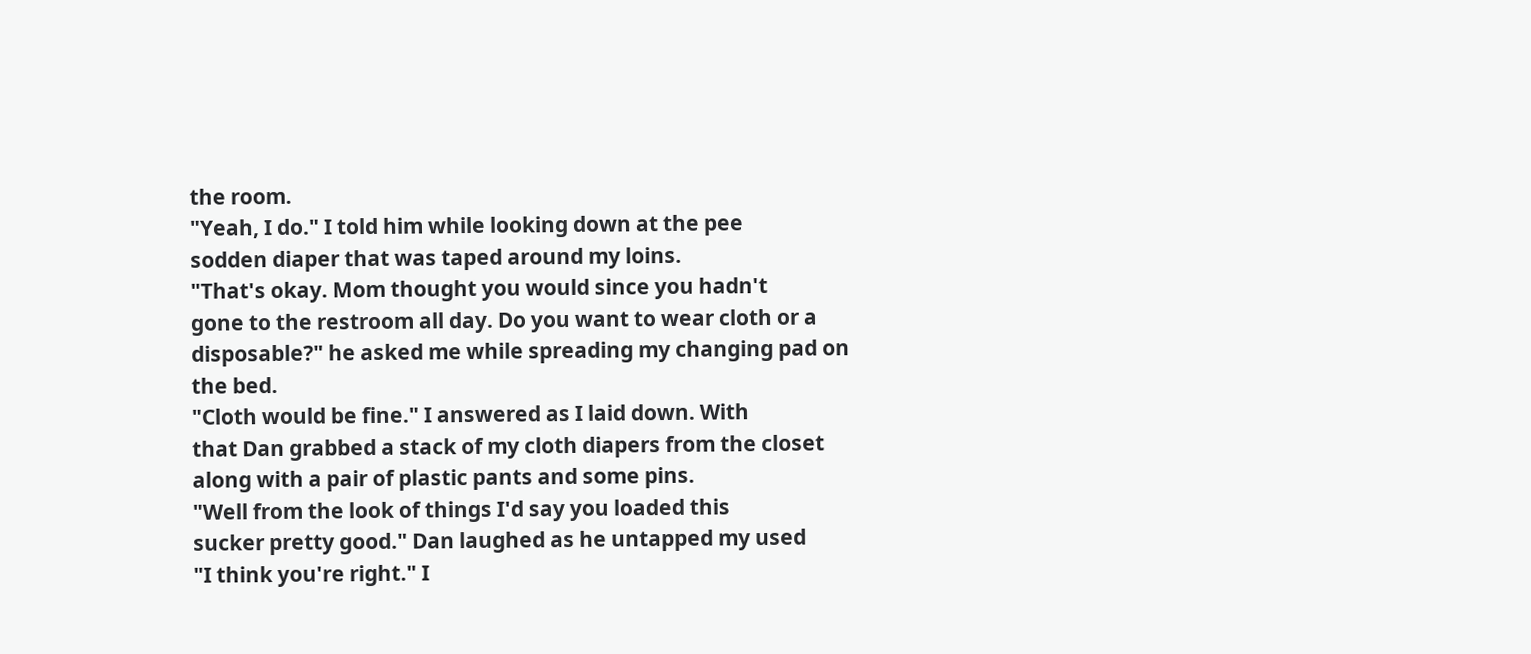the room.
"Yeah, I do." I told him while looking down at the pee
sodden diaper that was taped around my loins.
"That's okay. Mom thought you would since you hadn't
gone to the restroom all day. Do you want to wear cloth or a
disposable?" he asked me while spreading my changing pad on
the bed.
"Cloth would be fine." I answered as I laid down. With
that Dan grabbed a stack of my cloth diapers from the closet
along with a pair of plastic pants and some pins.
"Well from the look of things I'd say you loaded this
sucker pretty good." Dan laughed as he untapped my used
"I think you're right." I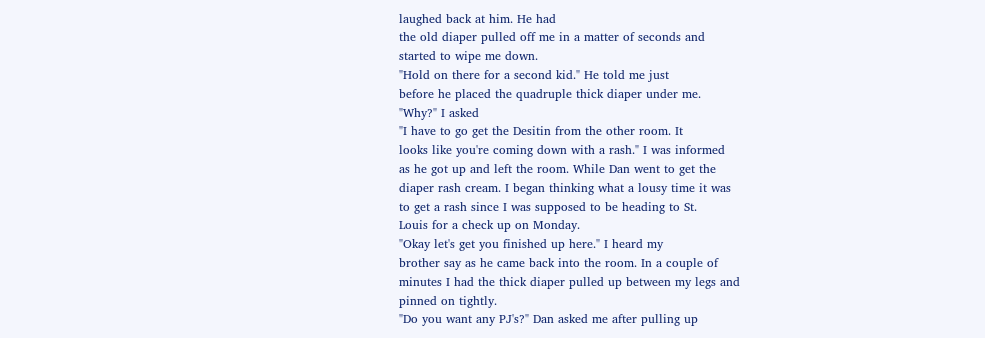laughed back at him. He had
the old diaper pulled off me in a matter of seconds and
started to wipe me down.
"Hold on there for a second kid." He told me just
before he placed the quadruple thick diaper under me.
"Why?" I asked
"I have to go get the Desitin from the other room. It
looks like you're coming down with a rash." I was informed
as he got up and left the room. While Dan went to get the
diaper rash cream. I began thinking what a lousy time it was
to get a rash since I was supposed to be heading to St.
Louis for a check up on Monday.
"Okay let's get you finished up here." I heard my
brother say as he came back into the room. In a couple of
minutes I had the thick diaper pulled up between my legs and
pinned on tightly.
"Do you want any PJ's?" Dan asked me after pulling up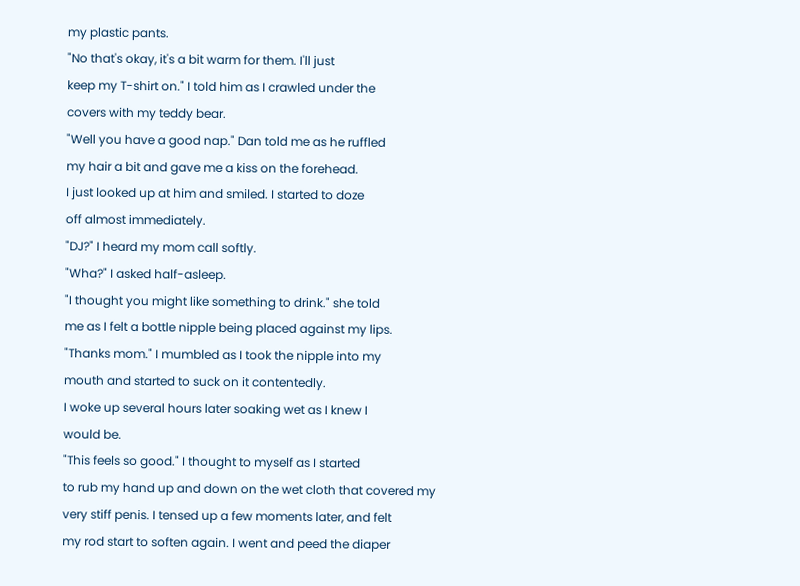my plastic pants.
"No that's okay, it's a bit warm for them. I'll just
keep my T-shirt on." I told him as I crawled under the
covers with my teddy bear.
"Well you have a good nap." Dan told me as he ruffled
my hair a bit and gave me a kiss on the forehead.
I just looked up at him and smiled. I started to doze
off almost immediately.
"DJ?" I heard my mom call softly.
"Wha?" I asked half-asleep.
"I thought you might like something to drink." she told
me as I felt a bottle nipple being placed against my lips.
"Thanks mom." I mumbled as I took the nipple into my
mouth and started to suck on it contentedly.
I woke up several hours later soaking wet as I knew I
would be.
"This feels so good." I thought to myself as I started
to rub my hand up and down on the wet cloth that covered my
very stiff penis. I tensed up a few moments later, and felt
my rod start to soften again. I went and peed the diaper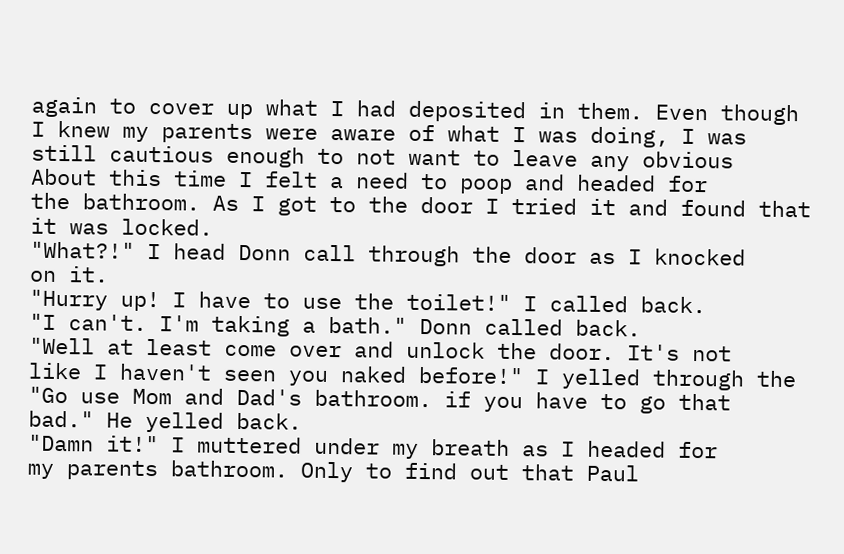again to cover up what I had deposited in them. Even though
I knew my parents were aware of what I was doing, I was
still cautious enough to not want to leave any obvious
About this time I felt a need to poop and headed for
the bathroom. As I got to the door I tried it and found that
it was locked.
"What?!" I head Donn call through the door as I knocked
on it.
"Hurry up! I have to use the toilet!" I called back.
"I can't. I'm taking a bath." Donn called back.
"Well at least come over and unlock the door. It's not
like I haven't seen you naked before!" I yelled through the
"Go use Mom and Dad's bathroom. if you have to go that
bad." He yelled back.
"Damn it!" I muttered under my breath as I headed for
my parents bathroom. Only to find out that Paul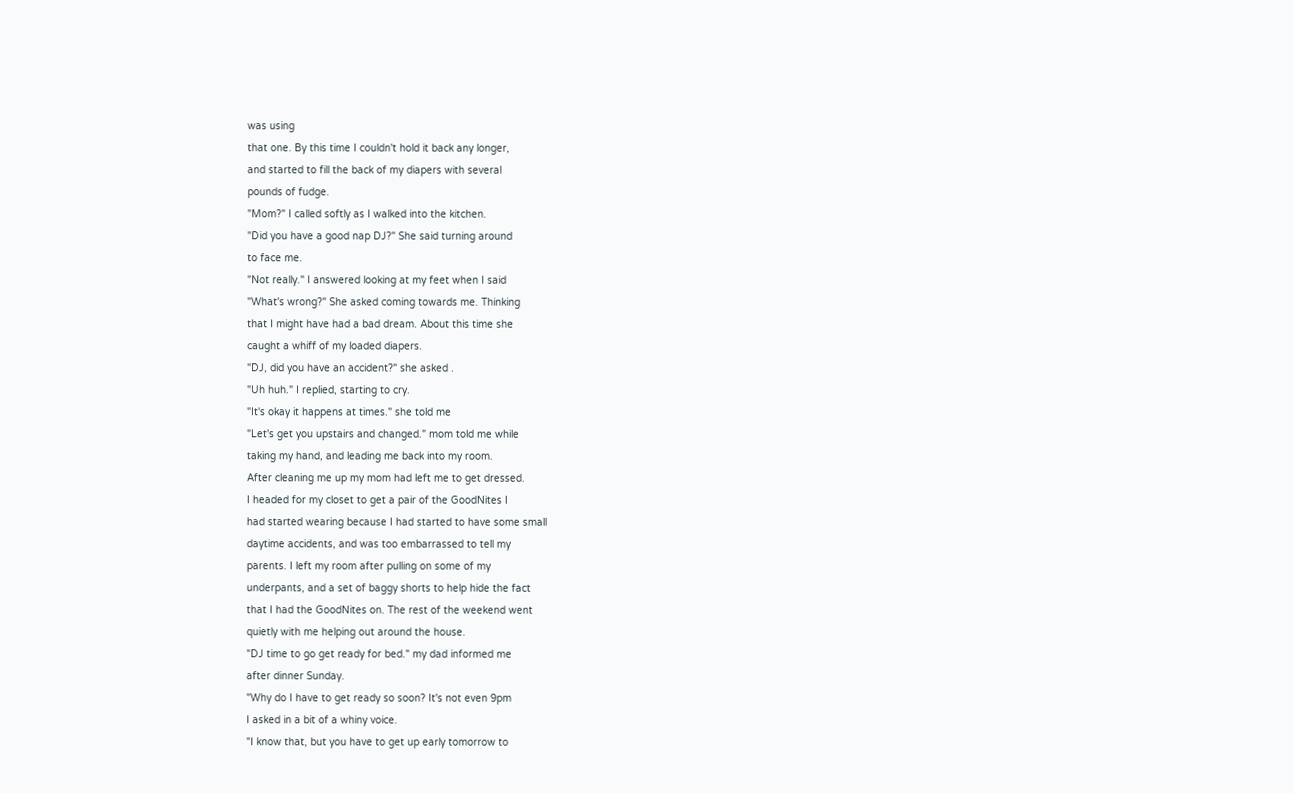was using
that one. By this time I couldn't hold it back any longer,
and started to fill the back of my diapers with several
pounds of fudge.
"Mom?" I called softly as I walked into the kitchen.
"Did you have a good nap DJ?" She said turning around
to face me.
"Not really." I answered looking at my feet when I said
"What's wrong?" She asked coming towards me. Thinking
that I might have had a bad dream. About this time she
caught a whiff of my loaded diapers.
"DJ, did you have an accident?" she asked .
"Uh huh." I replied, starting to cry.
"It's okay it happens at times." she told me
"Let's get you upstairs and changed." mom told me while
taking my hand, and leading me back into my room.
After cleaning me up my mom had left me to get dressed.
I headed for my closet to get a pair of the GoodNites I
had started wearing because I had started to have some small
daytime accidents, and was too embarrassed to tell my
parents. I left my room after pulling on some of my
underpants, and a set of baggy shorts to help hide the fact
that I had the GoodNites on. The rest of the weekend went
quietly with me helping out around the house.
"DJ time to go get ready for bed." my dad informed me
after dinner Sunday.
"Why do I have to get ready so soon? It's not even 9pm
I asked in a bit of a whiny voice.
"I know that, but you have to get up early tomorrow to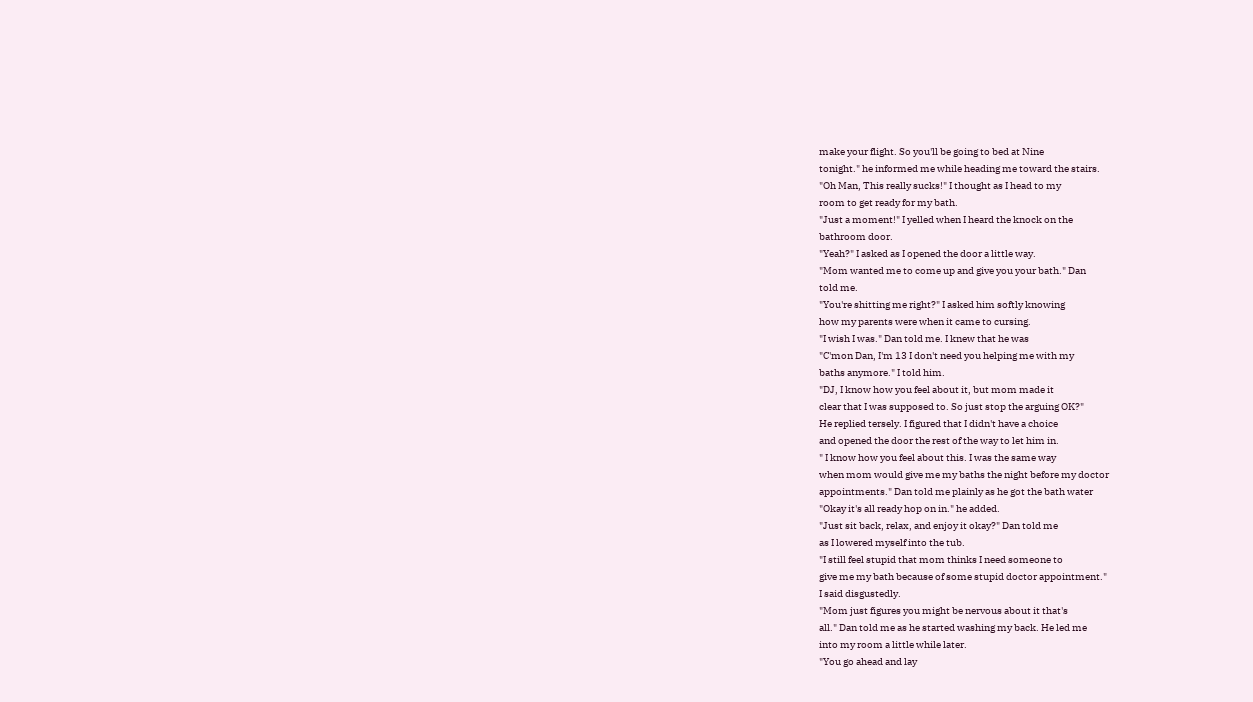make your flight. So you'll be going to bed at Nine
tonight." he informed me while heading me toward the stairs.
"Oh Man, This really sucks!" I thought as I head to my
room to get ready for my bath.
"Just a moment!" I yelled when I heard the knock on the
bathroom door.
"Yeah?" I asked as I opened the door a little way.
"Mom wanted me to come up and give you your bath." Dan
told me.
"You're shitting me right?" I asked him softly knowing
how my parents were when it came to cursing.
"I wish I was." Dan told me. I knew that he was
"C'mon Dan, I'm 13 I don't need you helping me with my
baths anymore." I told him.
"DJ, I know how you feel about it, but mom made it
clear that I was supposed to. So just stop the arguing OK?"
He replied tersely. I figured that I didn't have a choice
and opened the door the rest of the way to let him in.
" I know how you feel about this. I was the same way
when mom would give me my baths the night before my doctor
appointments." Dan told me plainly as he got the bath water
"Okay it's all ready hop on in." he added.
"Just sit back, relax, and enjoy it okay?" Dan told me
as I lowered myself into the tub.
"I still feel stupid that mom thinks I need someone to
give me my bath because of some stupid doctor appointment."
I said disgustedly.
"Mom just figures you might be nervous about it that's
all." Dan told me as he started washing my back. He led me
into my room a little while later.
"You go ahead and lay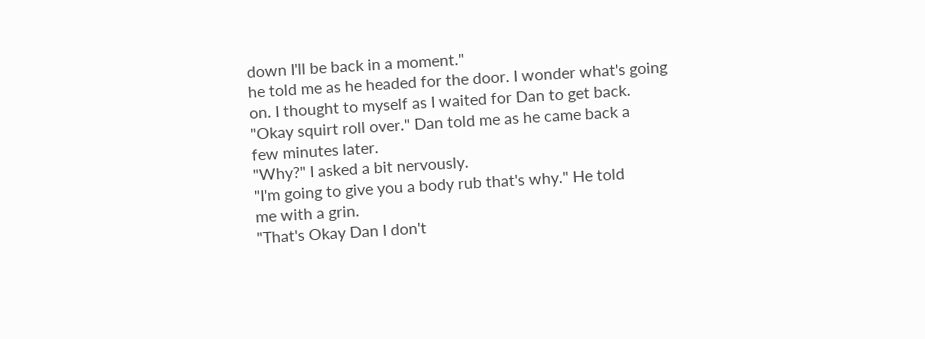down I'll be back in a moment."
he told me as he headed for the door. I wonder what's going
on. I thought to myself as I waited for Dan to get back.
"Okay squirt roll over." Dan told me as he came back a
few minutes later.
"Why?" I asked a bit nervously.
"I'm going to give you a body rub that's why." He told
me with a grin.
"That's Okay Dan I don't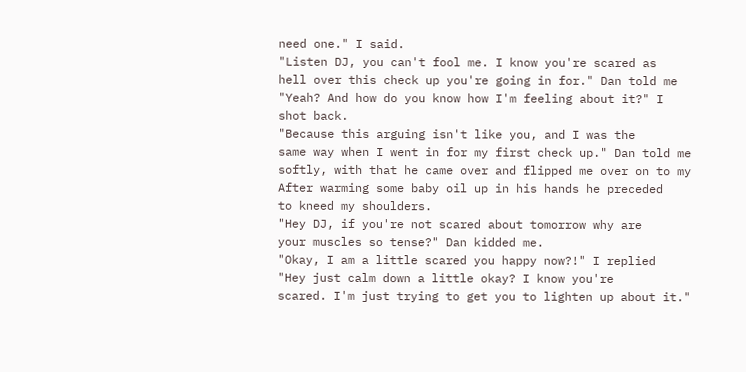need one." I said.
"Listen DJ, you can't fool me. I know you're scared as
hell over this check up you're going in for." Dan told me
"Yeah? And how do you know how I'm feeling about it?" I
shot back.
"Because this arguing isn't like you, and I was the
same way when I went in for my first check up." Dan told me
softly, with that he came over and flipped me over on to my
After warming some baby oil up in his hands he preceded
to kneed my shoulders.
"Hey DJ, if you're not scared about tomorrow why are
your muscles so tense?" Dan kidded me.
"Okay, I am a little scared you happy now?!" I replied
"Hey just calm down a little okay? I know you're
scared. I'm just trying to get you to lighten up about it."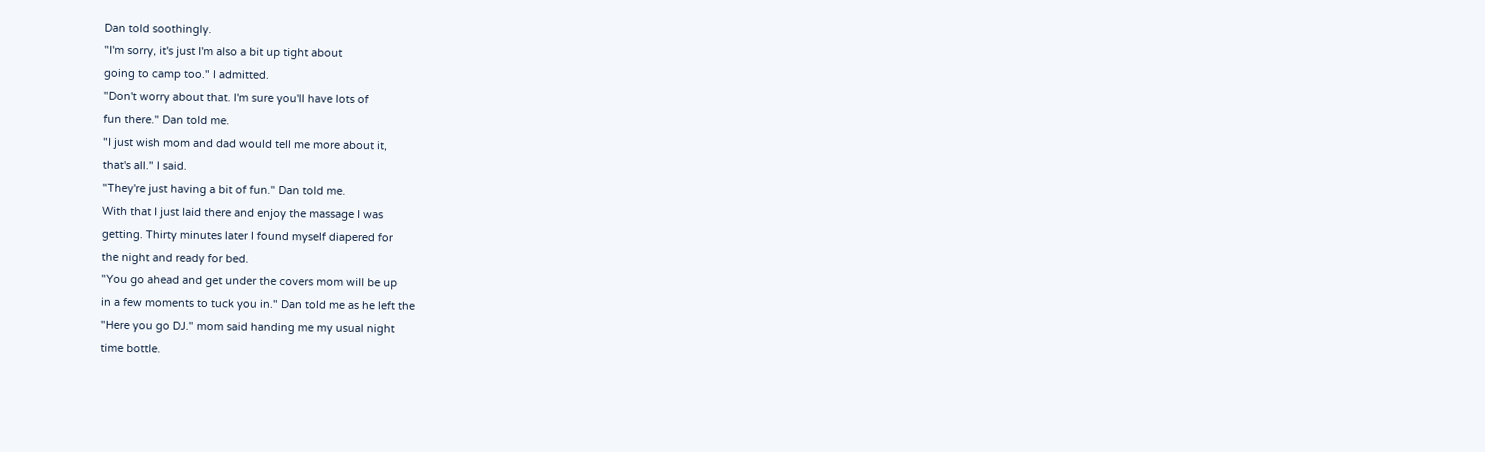Dan told soothingly.
"I'm sorry, it's just I'm also a bit up tight about
going to camp too." I admitted.
"Don't worry about that. I'm sure you'll have lots of
fun there." Dan told me.
"I just wish mom and dad would tell me more about it,
that's all." I said.
"They're just having a bit of fun." Dan told me.
With that I just laid there and enjoy the massage I was
getting. Thirty minutes later I found myself diapered for
the night and ready for bed.
"You go ahead and get under the covers mom will be up
in a few moments to tuck you in." Dan told me as he left the
"Here you go DJ." mom said handing me my usual night
time bottle.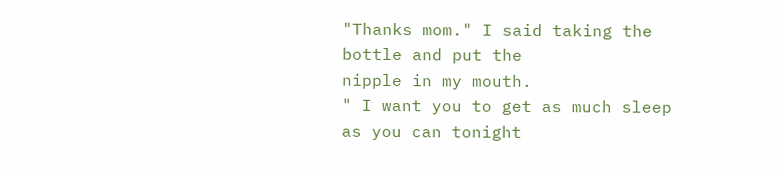"Thanks mom." I said taking the bottle and put the
nipple in my mouth.
" I want you to get as much sleep as you can tonight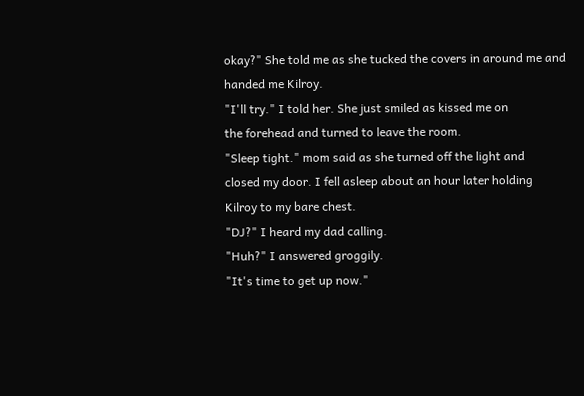okay?" She told me as she tucked the covers in around me and
handed me Kilroy.
"I'll try." I told her. She just smiled as kissed me on
the forehead and turned to leave the room.
"Sleep tight." mom said as she turned off the light and
closed my door. I fell asleep about an hour later holding
Kilroy to my bare chest.
"DJ?" I heard my dad calling.
"Huh?" I answered groggily.
"It's time to get up now."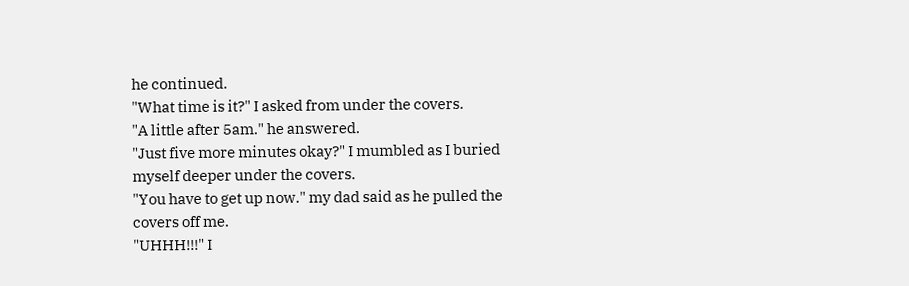he continued.
"What time is it?" I asked from under the covers.
"A little after 5am." he answered.
"Just five more minutes okay?" I mumbled as I buried
myself deeper under the covers.
"You have to get up now." my dad said as he pulled the
covers off me.
"UHHH!!!" I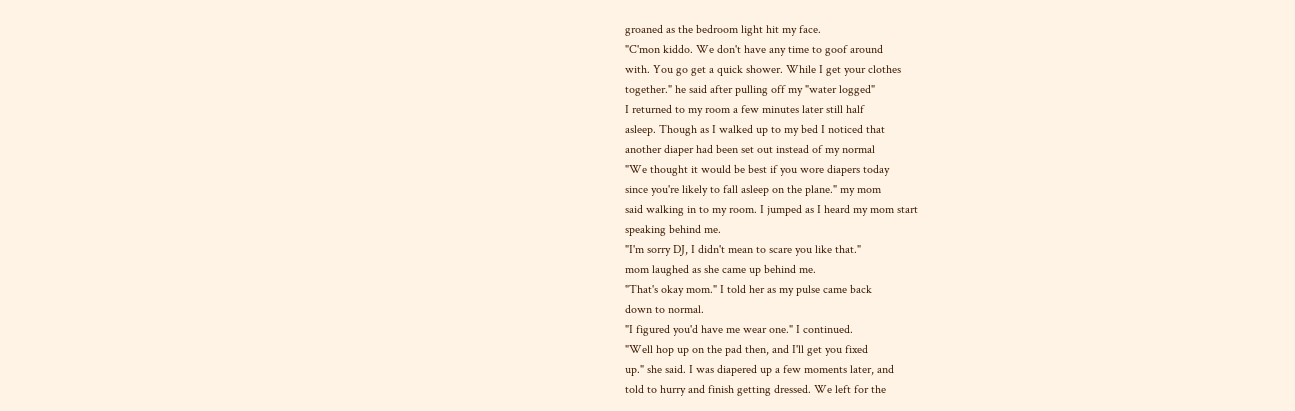groaned as the bedroom light hit my face.
"C'mon kiddo. We don't have any time to goof around
with. You go get a quick shower. While I get your clothes
together." he said after pulling off my "water logged"
I returned to my room a few minutes later still half
asleep. Though as I walked up to my bed I noticed that
another diaper had been set out instead of my normal
"We thought it would be best if you wore diapers today
since you're likely to fall asleep on the plane." my mom
said walking in to my room. I jumped as I heard my mom start
speaking behind me.
"I'm sorry DJ, I didn't mean to scare you like that."
mom laughed as she came up behind me.
"That's okay mom." I told her as my pulse came back
down to normal.
"I figured you'd have me wear one." I continued.
"Well hop up on the pad then, and I'll get you fixed
up." she said. I was diapered up a few moments later, and
told to hurry and finish getting dressed. We left for the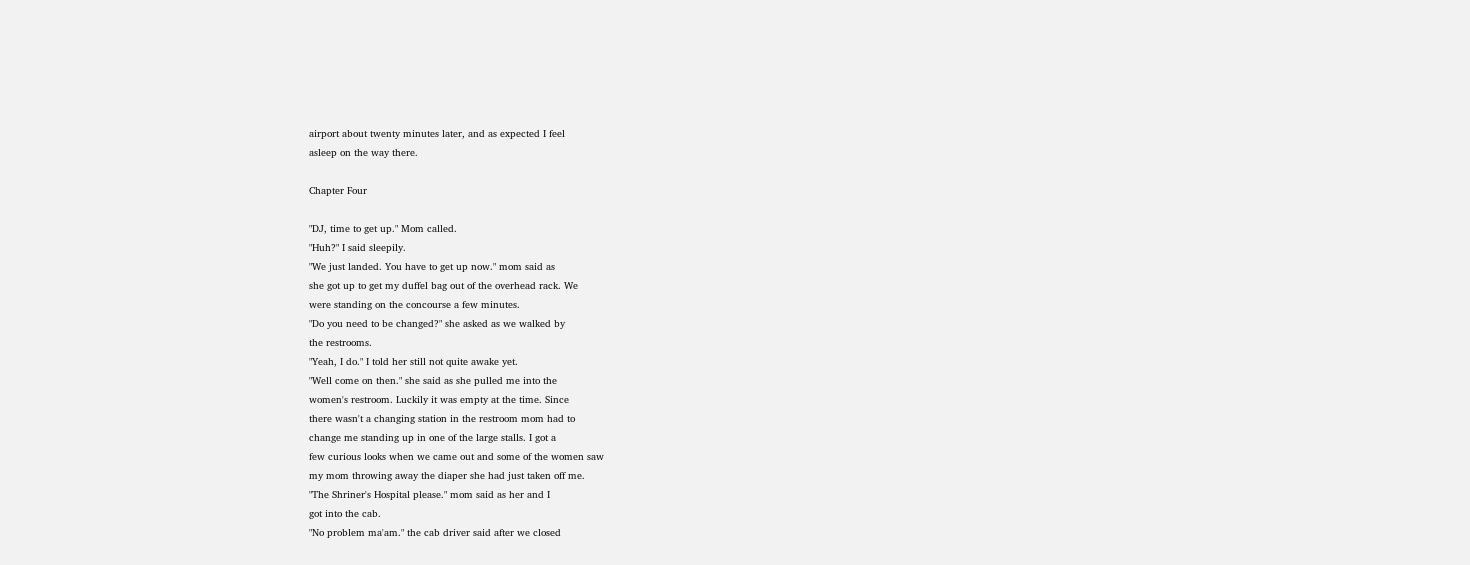airport about twenty minutes later, and as expected I feel
asleep on the way there.

Chapter Four

"DJ, time to get up." Mom called.
"Huh?" I said sleepily.
"We just landed. You have to get up now." mom said as
she got up to get my duffel bag out of the overhead rack. We
were standing on the concourse a few minutes.
"Do you need to be changed?" she asked as we walked by
the restrooms.
"Yeah, I do." I told her still not quite awake yet.
"Well come on then." she said as she pulled me into the
women's restroom. Luckily it was empty at the time. Since
there wasn't a changing station in the restroom mom had to
change me standing up in one of the large stalls. I got a
few curious looks when we came out and some of the women saw
my mom throwing away the diaper she had just taken off me.
"The Shriner's Hospital please." mom said as her and I
got into the cab.
"No problem ma'am." the cab driver said after we closed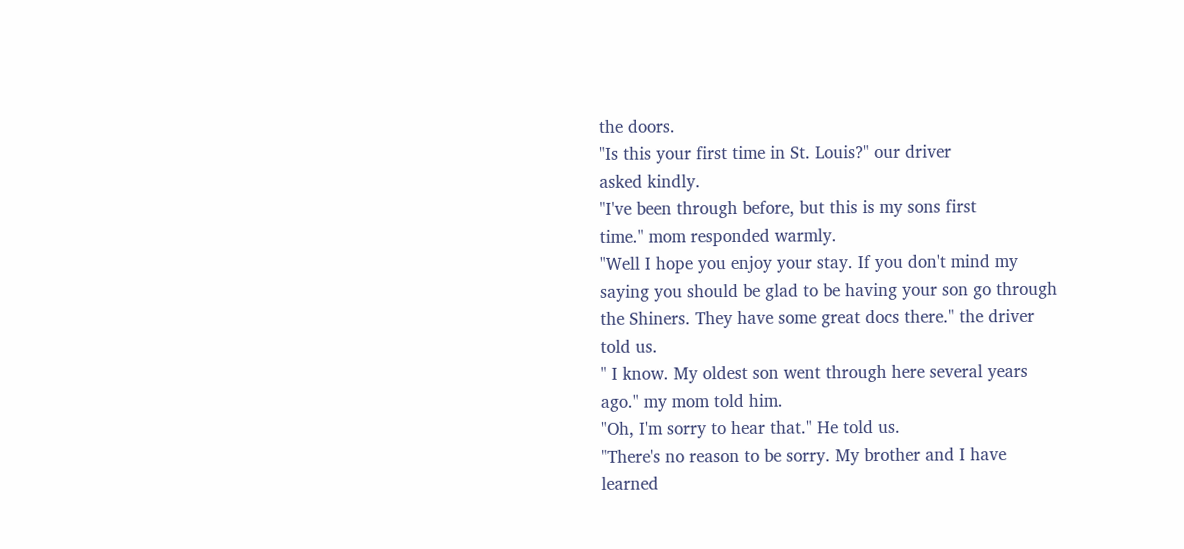the doors.
"Is this your first time in St. Louis?" our driver
asked kindly.
"I've been through before, but this is my sons first
time." mom responded warmly.
"Well I hope you enjoy your stay. If you don't mind my
saying you should be glad to be having your son go through
the Shiners. They have some great docs there." the driver
told us.
" I know. My oldest son went through here several years
ago." my mom told him.
"Oh, I'm sorry to hear that." He told us.
"There's no reason to be sorry. My brother and I have
learned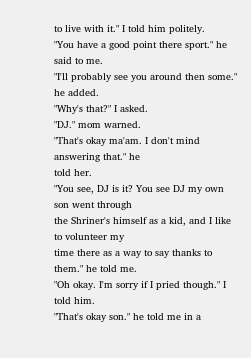to live with it." I told him politely.
"You have a good point there sport." he said to me.
"I'll probably see you around then some." he added.
"Why's that?" I asked.
"DJ." mom warned.
"That's okay ma'am. I don't mind answering that." he
told her.
"You see, DJ is it? You see DJ my own son went through
the Shriner's himself as a kid, and I like to volunteer my
time there as a way to say thanks to them." he told me.
"Oh okay. I'm sorry if I pried though." I told him.
"That's okay son." he told me in a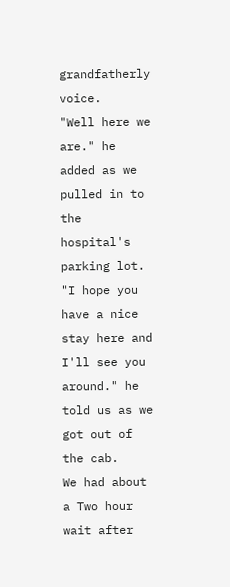grandfatherly voice.
"Well here we are." he added as we pulled in to the
hospital's parking lot.
"I hope you have a nice stay here and I'll see you
around." he told us as we got out of the cab.
We had about a Two hour wait after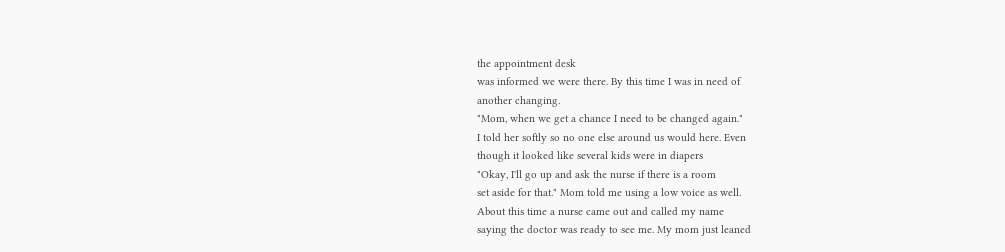the appointment desk
was informed we were there. By this time I was in need of
another changing.
"Mom, when we get a chance I need to be changed again."
I told her softly so no one else around us would here. Even
though it looked like several kids were in diapers
"Okay, I'll go up and ask the nurse if there is a room
set aside for that." Mom told me using a low voice as well.
About this time a nurse came out and called my name
saying the doctor was ready to see me. My mom just leaned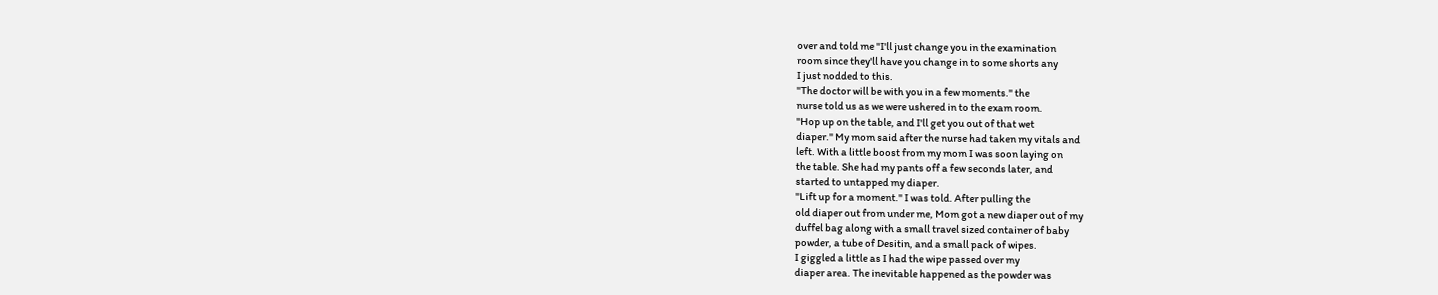over and told me "I'll just change you in the examination
room since they'll have you change in to some shorts any
I just nodded to this.
"The doctor will be with you in a few moments." the
nurse told us as we were ushered in to the exam room.
"Hop up on the table, and I'll get you out of that wet
diaper." My mom said after the nurse had taken my vitals and
left. With a little boost from my mom I was soon laying on
the table. She had my pants off a few seconds later, and
started to untapped my diaper.
"Lift up for a moment." I was told. After pulling the
old diaper out from under me, Mom got a new diaper out of my
duffel bag along with a small travel sized container of baby
powder, a tube of Desitin, and a small pack of wipes.
I giggled a little as I had the wipe passed over my
diaper area. The inevitable happened as the powder was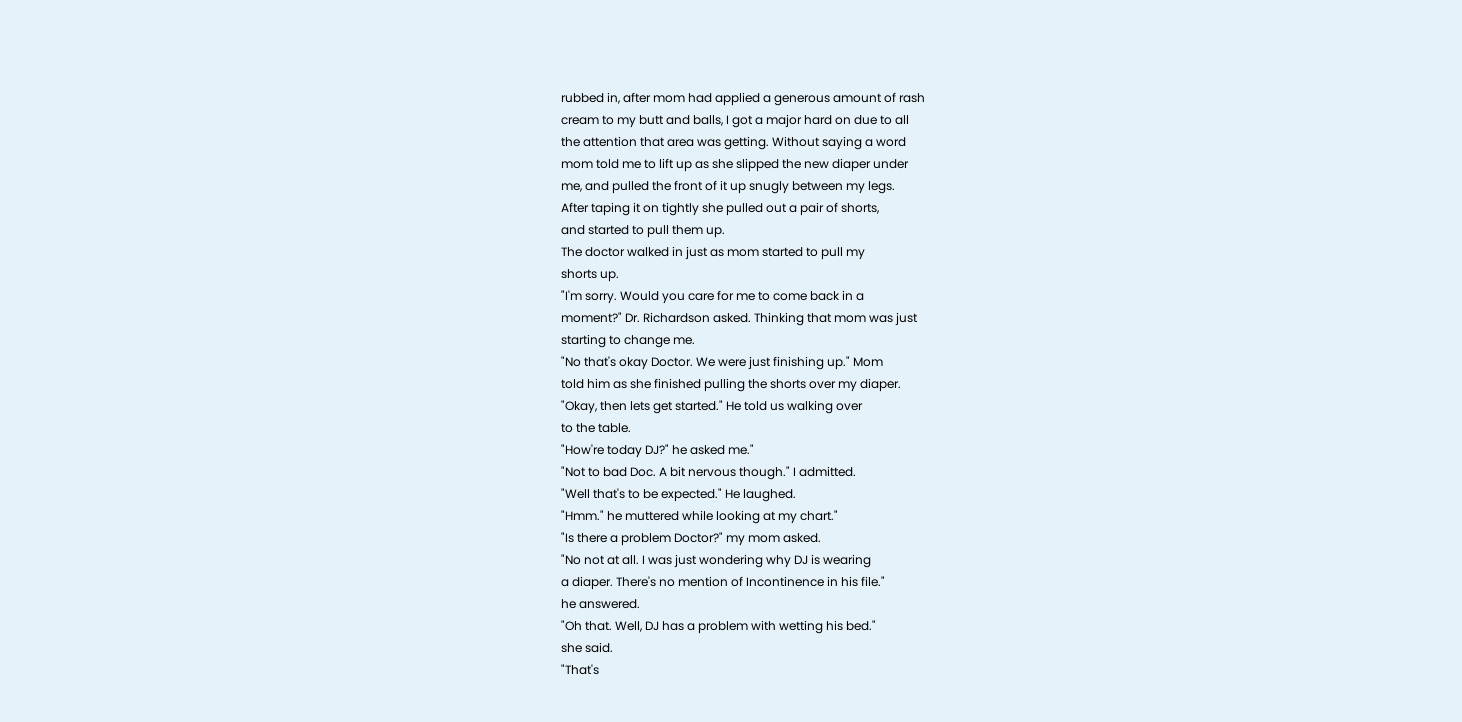rubbed in, after mom had applied a generous amount of rash
cream to my butt and balls, I got a major hard on due to all
the attention that area was getting. Without saying a word
mom told me to lift up as she slipped the new diaper under
me, and pulled the front of it up snugly between my legs.
After taping it on tightly she pulled out a pair of shorts,
and started to pull them up.
The doctor walked in just as mom started to pull my
shorts up.
"I'm sorry. Would you care for me to come back in a
moment?" Dr. Richardson asked. Thinking that mom was just
starting to change me.
"No that's okay Doctor. We were just finishing up." Mom
told him as she finished pulling the shorts over my diaper.
"Okay, then lets get started." He told us walking over
to the table.
"How're today DJ?" he asked me."
"Not to bad Doc. A bit nervous though." I admitted.
"Well that's to be expected." He laughed.
"Hmm." he muttered while looking at my chart."
"Is there a problem Doctor?" my mom asked.
"No not at all. I was just wondering why DJ is wearing
a diaper. There's no mention of Incontinence in his file."
he answered.
"Oh that. Well, DJ has a problem with wetting his bed."
she said.
"That's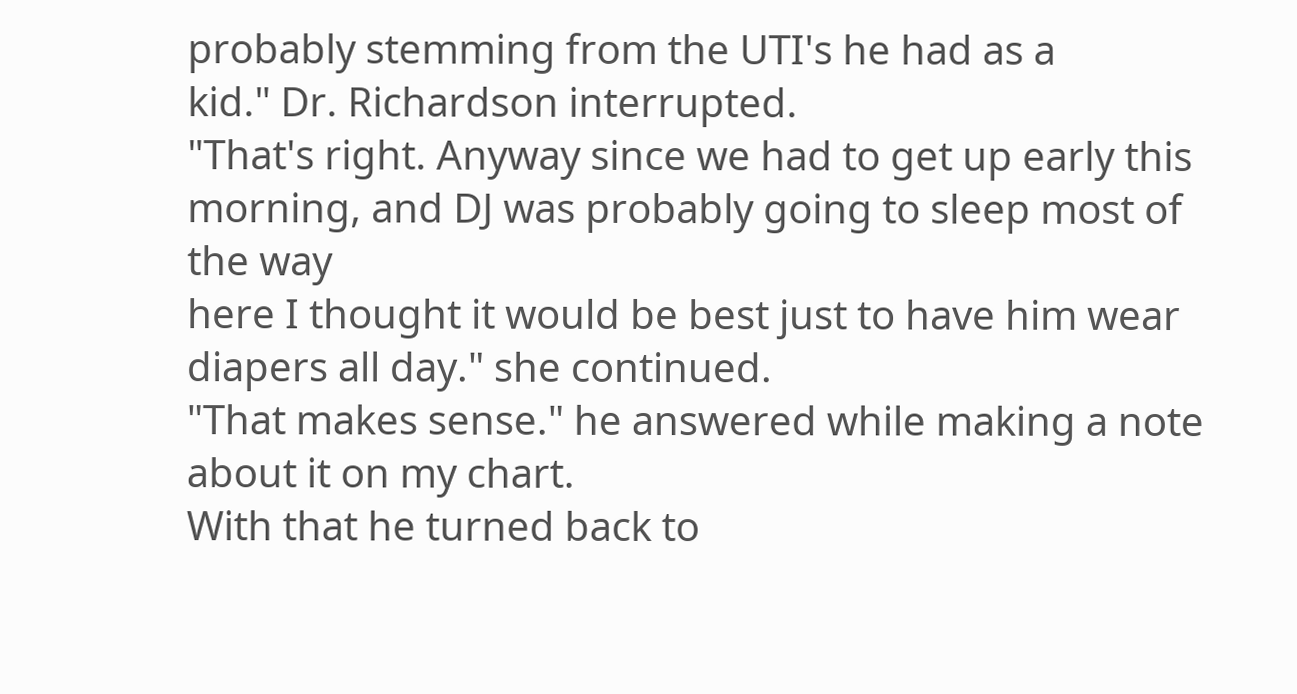probably stemming from the UTI's he had as a
kid." Dr. Richardson interrupted.
"That's right. Anyway since we had to get up early this
morning, and DJ was probably going to sleep most of the way
here I thought it would be best just to have him wear
diapers all day." she continued.
"That makes sense." he answered while making a note
about it on my chart.
With that he turned back to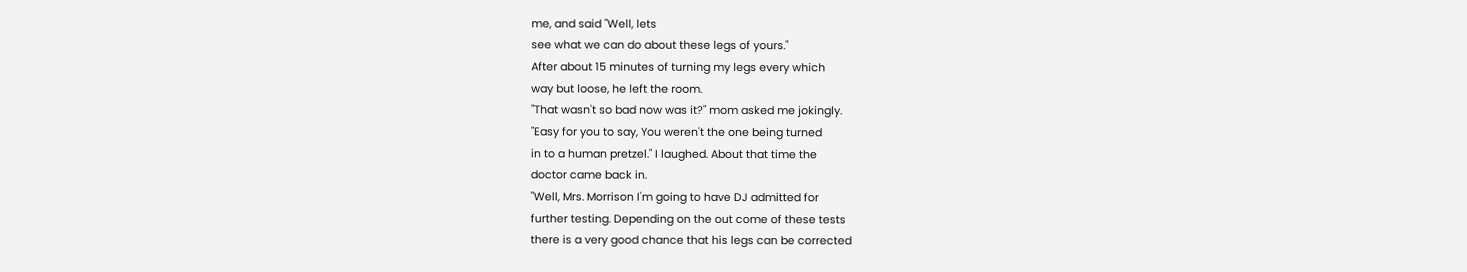me, and said "Well, lets
see what we can do about these legs of yours."
After about 15 minutes of turning my legs every which
way but loose, he left the room.
"That wasn't so bad now was it?" mom asked me jokingly.
"Easy for you to say, You weren't the one being turned
in to a human pretzel." I laughed. About that time the
doctor came back in.
"Well, Mrs. Morrison I'm going to have DJ admitted for
further testing. Depending on the out come of these tests
there is a very good chance that his legs can be corrected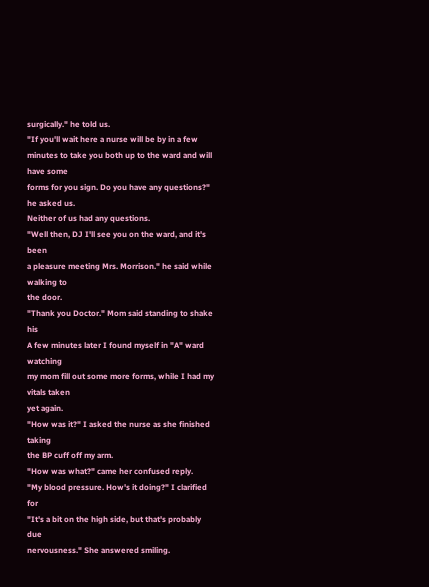surgically." he told us.
"If you'll wait here a nurse will be by in a few
minutes to take you both up to the ward and will have some
forms for you sign. Do you have any questions?" he asked us.
Neither of us had any questions.
"Well then, DJ I'll see you on the ward, and it's been
a pleasure meeting Mrs. Morrison." he said while walking to
the door.
"Thank you Doctor." Mom said standing to shake his
A few minutes later I found myself in "A" ward watching
my mom fill out some more forms, while I had my vitals taken
yet again.
"How was it?" I asked the nurse as she finished taking
the BP cuff off my arm.
"How was what?" came her confused reply.
"My blood pressure. How's it doing?" I clarified for
"It's a bit on the high side, but that's probably due
nervousness." She answered smiling.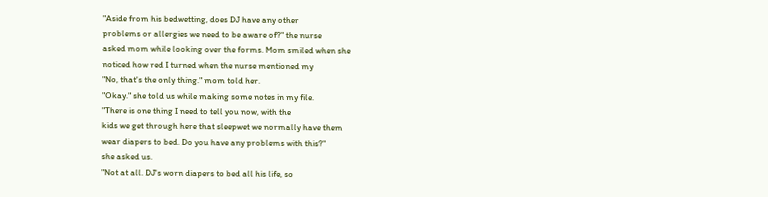"Aside from his bedwetting, does DJ have any other
problems or allergies we need to be aware of?" the nurse
asked mom while looking over the forms. Mom smiled when she
noticed how red I turned when the nurse mentioned my
"No, that's the only thing." mom told her.
"Okay." she told us while making some notes in my file.
"There is one thing I need to tell you now, with the
kids we get through here that sleepwet we normally have them
wear diapers to bed. Do you have any problems with this?"
she asked us.
"Not at all. DJ's worn diapers to bed all his life, so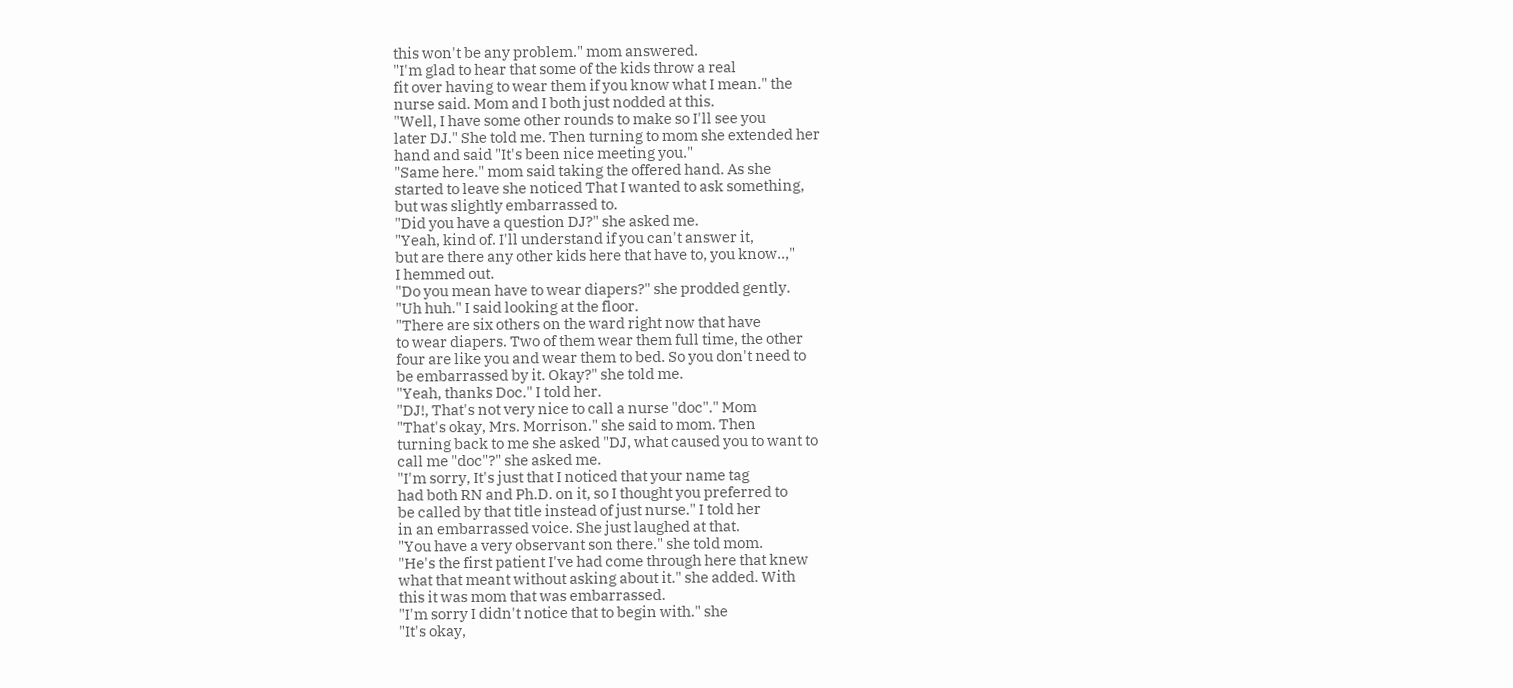this won't be any problem." mom answered.
"I'm glad to hear that some of the kids throw a real
fit over having to wear them if you know what I mean." the
nurse said. Mom and I both just nodded at this.
"Well, I have some other rounds to make so I'll see you
later DJ." She told me. Then turning to mom she extended her
hand and said "It's been nice meeting you."
"Same here." mom said taking the offered hand. As she
started to leave she noticed That I wanted to ask something,
but was slightly embarrassed to.
"Did you have a question DJ?" she asked me.
"Yeah, kind of. I'll understand if you can't answer it,
but are there any other kids here that have to, you know..,"
I hemmed out.
"Do you mean have to wear diapers?" she prodded gently.
"Uh huh." I said looking at the floor.
"There are six others on the ward right now that have
to wear diapers. Two of them wear them full time, the other
four are like you and wear them to bed. So you don't need to
be embarrassed by it. Okay?" she told me.
"Yeah, thanks Doc." I told her.
"DJ!, That's not very nice to call a nurse "doc"." Mom
"That's okay, Mrs. Morrison." she said to mom. Then
turning back to me she asked "DJ, what caused you to want to
call me "doc"?" she asked me.
"I'm sorry, It's just that I noticed that your name tag
had both RN and Ph.D. on it, so I thought you preferred to
be called by that title instead of just nurse." I told her
in an embarrassed voice. She just laughed at that.
"You have a very observant son there." she told mom.
"He's the first patient I've had come through here that knew
what that meant without asking about it." she added. With
this it was mom that was embarrassed.
"I'm sorry I didn't notice that to begin with." she
"It's okay,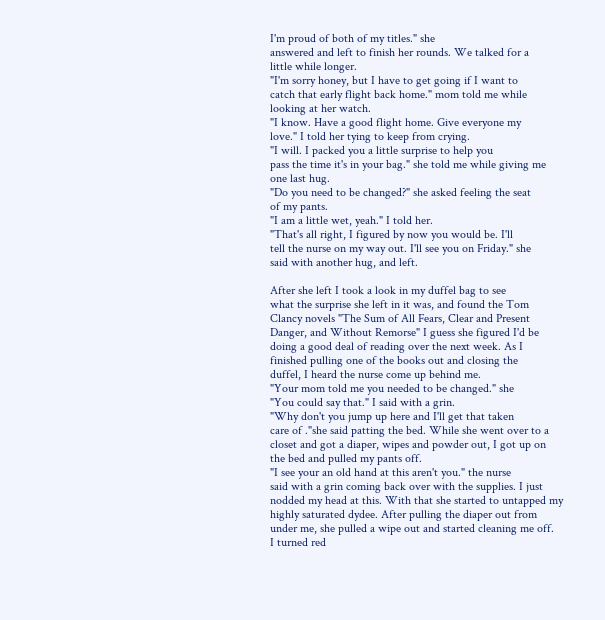I'm proud of both of my titles." she
answered and left to finish her rounds. We talked for a
little while longer.
"I'm sorry honey, but I have to get going if I want to
catch that early flight back home." mom told me while
looking at her watch.
"I know. Have a good flight home. Give everyone my
love." I told her tying to keep from crying.
"I will. I packed you a little surprise to help you
pass the time it's in your bag." she told me while giving me
one last hug.
"Do you need to be changed?" she asked feeling the seat
of my pants.
"I am a little wet, yeah." I told her.
"That's all right, I figured by now you would be. I'll
tell the nurse on my way out. I'll see you on Friday." she
said with another hug, and left.

After she left I took a look in my duffel bag to see
what the surprise she left in it was, and found the Tom
Clancy novels "The Sum of All Fears, Clear and Present
Danger, and Without Remorse" I guess she figured I'd be
doing a good deal of reading over the next week. As I
finished pulling one of the books out and closing the
duffel, I heard the nurse come up behind me.
"Your mom told me you needed to be changed." she
"You could say that." I said with a grin.
"Why don't you jump up here and I'll get that taken
care of ."she said patting the bed. While she went over to a
closet and got a diaper, wipes and powder out, I got up on
the bed and pulled my pants off.
"I see your an old hand at this aren't you." the nurse
said with a grin coming back over with the supplies. I just
nodded my head at this. With that she started to untapped my
highly saturated dydee. After pulling the diaper out from
under me, she pulled a wipe out and started cleaning me off.
I turned red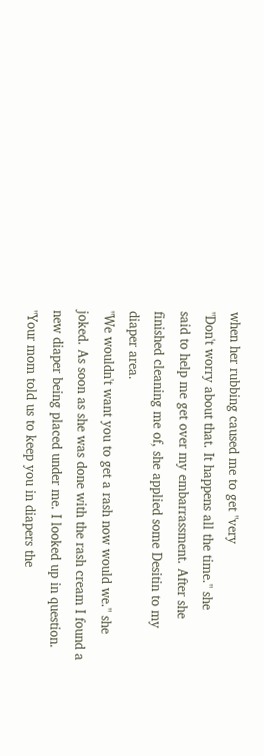when her rubbing caused me to get "very
"Don't worry about that. It happens all the time." she
said to help me get over my embarrassment. After she
finished cleaning me of, she applied some Desitin to my
diaper area.
"We wouldn't want you to get a rash now would we." she
joked. As soon as she was done with the rash cream I found a
new diaper being placed under me. I looked up in question.
"Your mom told us to keep you in diapers the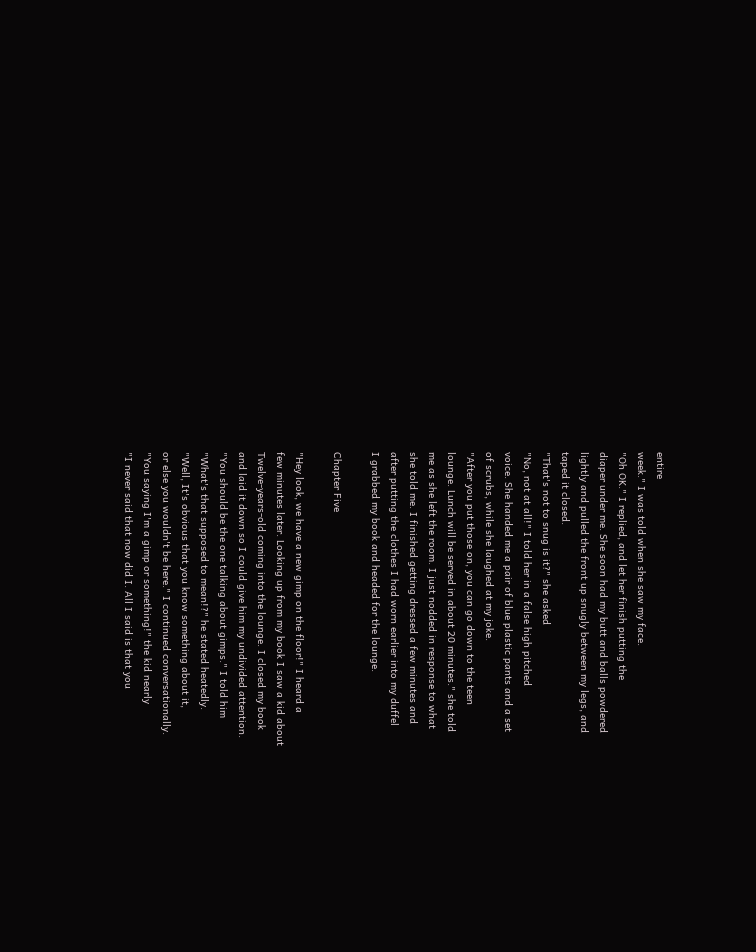entire
week." I was told when she saw my face.
"Oh OK." I replied, and let her finish putting the
diaper under me. She soon had my butt and balls powdered
lightly and pulled the front up snugly between my legs, and
taped it closed.
"That's not to snug is it?" she asked
"No, not at all!" I told her in a false high pitched
voice. She handed me a pair of blue plastic pants and a set
of scrubs, while she laughed at my joke.
"After you put those on, you can go down to the teen
lounge. Lunch will be served in about 20 minutes." she told
me as she left the room. I just nodded in response to what
she told me. I finished getting dressed a few minutes and
after putting the clothes I had worn earlier into my duffel
I grabbed my book and headed for the lounge.

Chapter Five

"Hey look, we have a new gimp on the floor!" I heard a
few minutes later. Looking up from my book I saw a kid about
Twelve-years-old coming into the lounge. I closed my book
and laid it down so I could give him my undivided attention.
"You should be the one talking about gimps." I told him
"What's that supposed to mean!?" he stated heatedly.
"Well, It's obvious that you know something about it,
or else you wouldn't be here." I continued conversationally.
"You saying I'm a gimp or something!" the kid nearly
"I never said that now did I. All I said is that you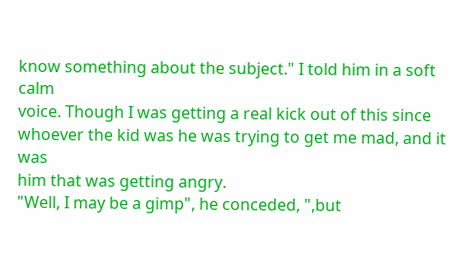know something about the subject." I told him in a soft calm
voice. Though I was getting a real kick out of this since
whoever the kid was he was trying to get me mad, and it was
him that was getting angry.
"Well, I may be a gimp", he conceded, ",but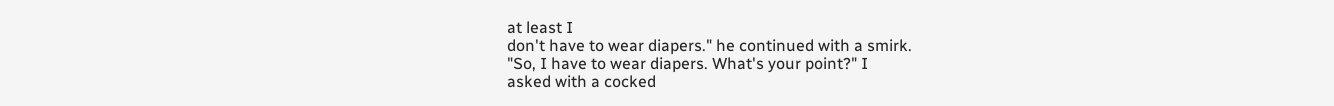at least I
don't have to wear diapers." he continued with a smirk.
"So, I have to wear diapers. What's your point?" I
asked with a cocked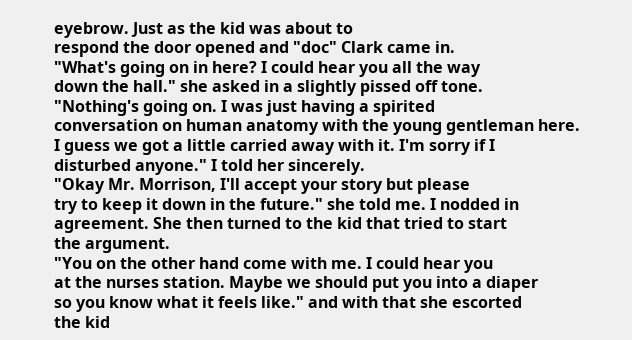eyebrow. Just as the kid was about to
respond the door opened and "doc" Clark came in.
"What's going on in here? I could hear you all the way
down the hall." she asked in a slightly pissed off tone.
"Nothing's going on. I was just having a spirited
conversation on human anatomy with the young gentleman here.
I guess we got a little carried away with it. I'm sorry if I
disturbed anyone." I told her sincerely.
"Okay Mr. Morrison, I'll accept your story but please
try to keep it down in the future." she told me. I nodded in
agreement. She then turned to the kid that tried to start
the argument.
"You on the other hand come with me. I could hear you
at the nurses station. Maybe we should put you into a diaper
so you know what it feels like." and with that she escorted
the kid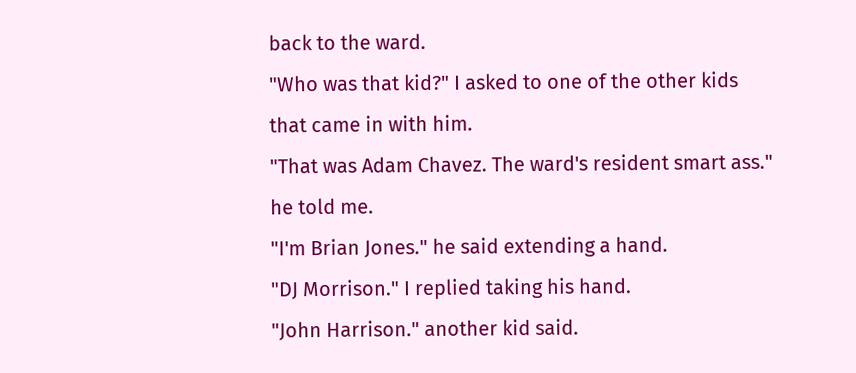back to the ward.
"Who was that kid?" I asked to one of the other kids
that came in with him.
"That was Adam Chavez. The ward's resident smart ass."
he told me.
"I'm Brian Jones." he said extending a hand.
"DJ Morrison." I replied taking his hand.
"John Harrison." another kid said.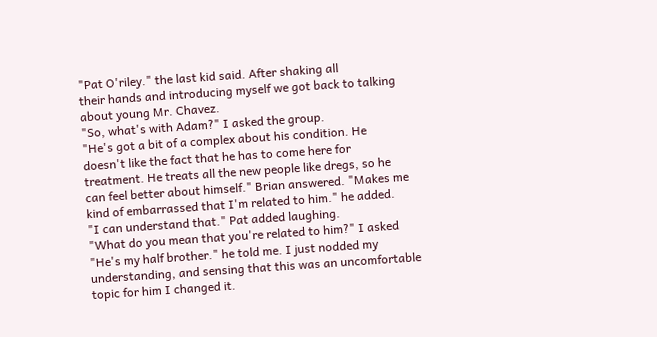"Pat O'riley." the last kid said. After shaking all
their hands and introducing myself we got back to talking
about young Mr. Chavez.
"So, what's with Adam?" I asked the group.
"He's got a bit of a complex about his condition. He
doesn't like the fact that he has to come here for
treatment. He treats all the new people like dregs, so he
can feel better about himself." Brian answered. "Makes me
kind of embarrassed that I'm related to him." he added.
"I can understand that." Pat added laughing.
"What do you mean that you're related to him?" I asked
"He's my half brother." he told me. I just nodded my
understanding, and sensing that this was an uncomfortable
topic for him I changed it.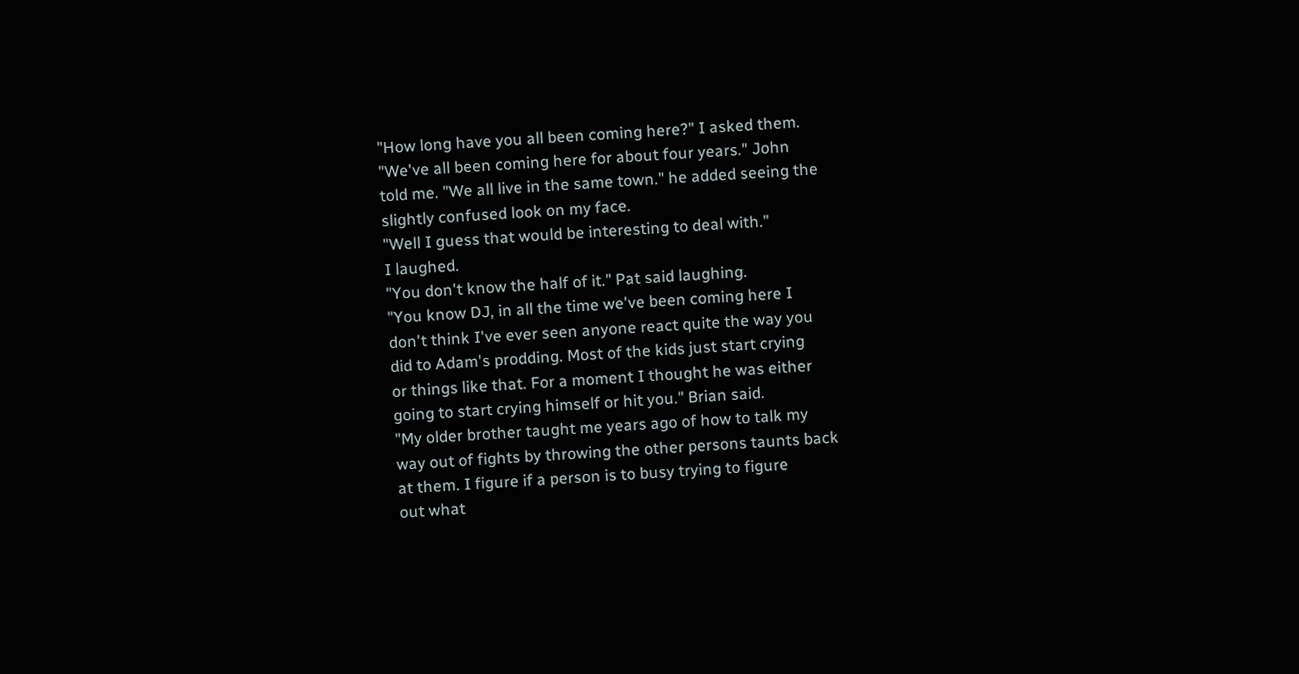"How long have you all been coming here?" I asked them.
"We've all been coming here for about four years." John
told me. "We all live in the same town." he added seeing the
slightly confused look on my face.
"Well I guess that would be interesting to deal with."
I laughed.
"You don't know the half of it." Pat said laughing.
"You know DJ, in all the time we've been coming here I
don't think I've ever seen anyone react quite the way you
did to Adam's prodding. Most of the kids just start crying
or things like that. For a moment I thought he was either
going to start crying himself or hit you." Brian said.
"My older brother taught me years ago of how to talk my
way out of fights by throwing the other persons taunts back
at them. I figure if a person is to busy trying to figure
out what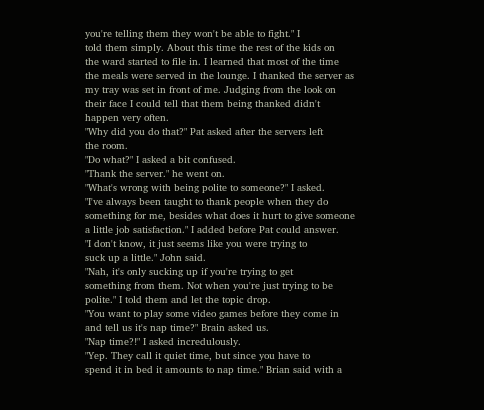you're telling them they won't be able to fight." I
told them simply. About this time the rest of the kids on
the ward started to file in. I learned that most of the time
the meals were served in the lounge. I thanked the server as
my tray was set in front of me. Judging from the look on
their face I could tell that them being thanked didn't
happen very often.
"Why did you do that?" Pat asked after the servers left
the room.
"Do what?" I asked a bit confused.
"Thank the server." he went on.
"What's wrong with being polite to someone?" I asked.
"I've always been taught to thank people when they do
something for me, besides what does it hurt to give someone
a little job satisfaction." I added before Pat could answer.
"I don't know, it just seems like you were trying to
suck up a little." John said.
"Nah, it's only sucking up if you're trying to get
something from them. Not when you're just trying to be
polite." I told them and let the topic drop.
"You want to play some video games before they come in
and tell us it's nap time?" Brain asked us.
"Nap time?!" I asked incredulously.
"Yep. They call it quiet time, but since you have to
spend it in bed it amounts to nap time." Brian said with a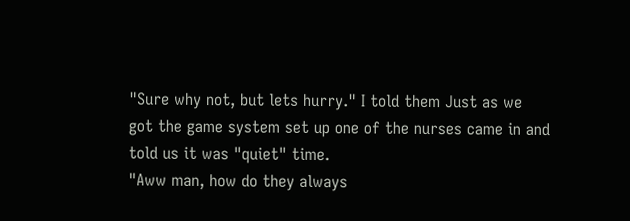"Sure why not, but lets hurry." I told them Just as we
got the game system set up one of the nurses came in and
told us it was "quiet" time.
"Aww man, how do they always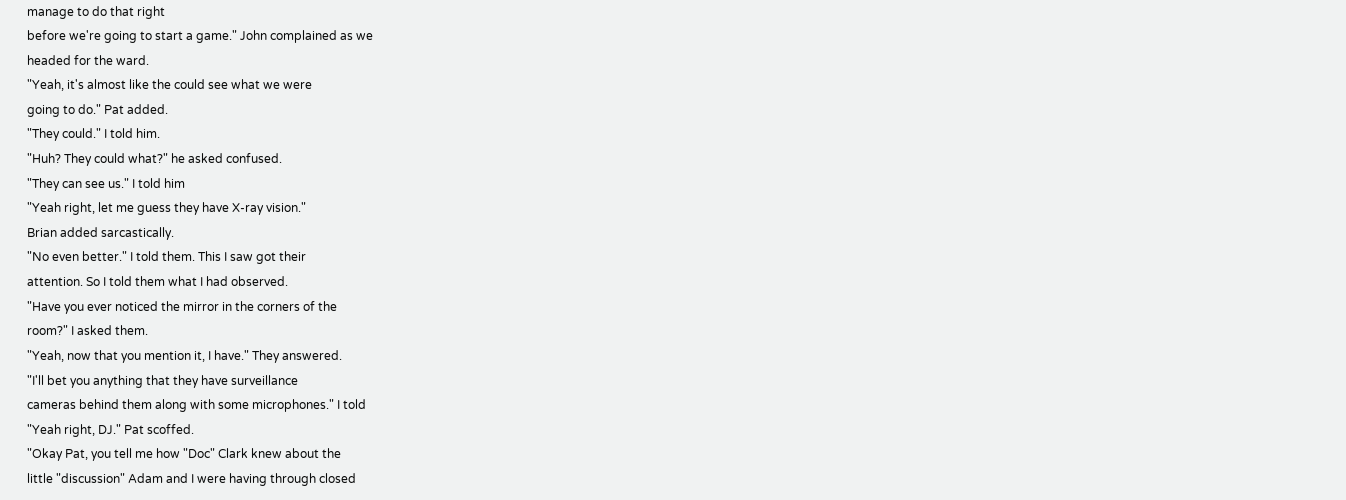manage to do that right
before we're going to start a game." John complained as we
headed for the ward.
"Yeah, it's almost like the could see what we were
going to do." Pat added.
"They could." I told him.
"Huh? They could what?" he asked confused.
"They can see us." I told him
"Yeah right, let me guess they have X-ray vision."
Brian added sarcastically.
"No even better." I told them. This I saw got their
attention. So I told them what I had observed.
"Have you ever noticed the mirror in the corners of the
room?" I asked them.
"Yeah, now that you mention it, I have." They answered.
"I'll bet you anything that they have surveillance
cameras behind them along with some microphones." I told
"Yeah right, DJ." Pat scoffed.
"Okay Pat, you tell me how "Doc" Clark knew about the
little "discussion" Adam and I were having through closed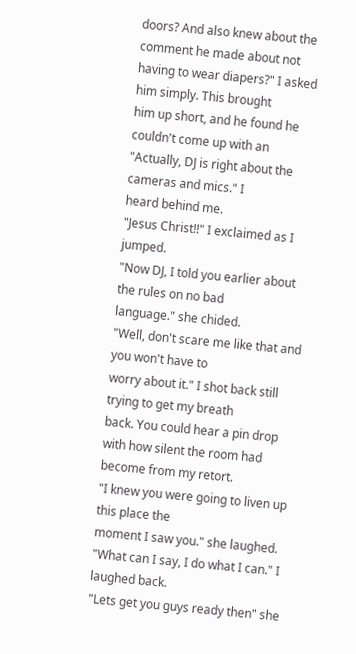doors? And also knew about the comment he made about not
having to wear diapers?" I asked him simply. This brought
him up short, and he found he couldn't come up with an
"Actually, DJ is right about the cameras and mics." I
heard behind me.
"Jesus Christ!!" I exclaimed as I jumped.
"Now DJ, I told you earlier about the rules on no bad
language." she chided.
"Well, don't scare me like that and you won't have to
worry about it." I shot back still trying to get my breath
back. You could hear a pin drop with how silent the room had
become from my retort.
"I knew you were going to liven up this place the
moment I saw you." she laughed.
"What can I say, I do what I can." I laughed back.
"Lets get you guys ready then" she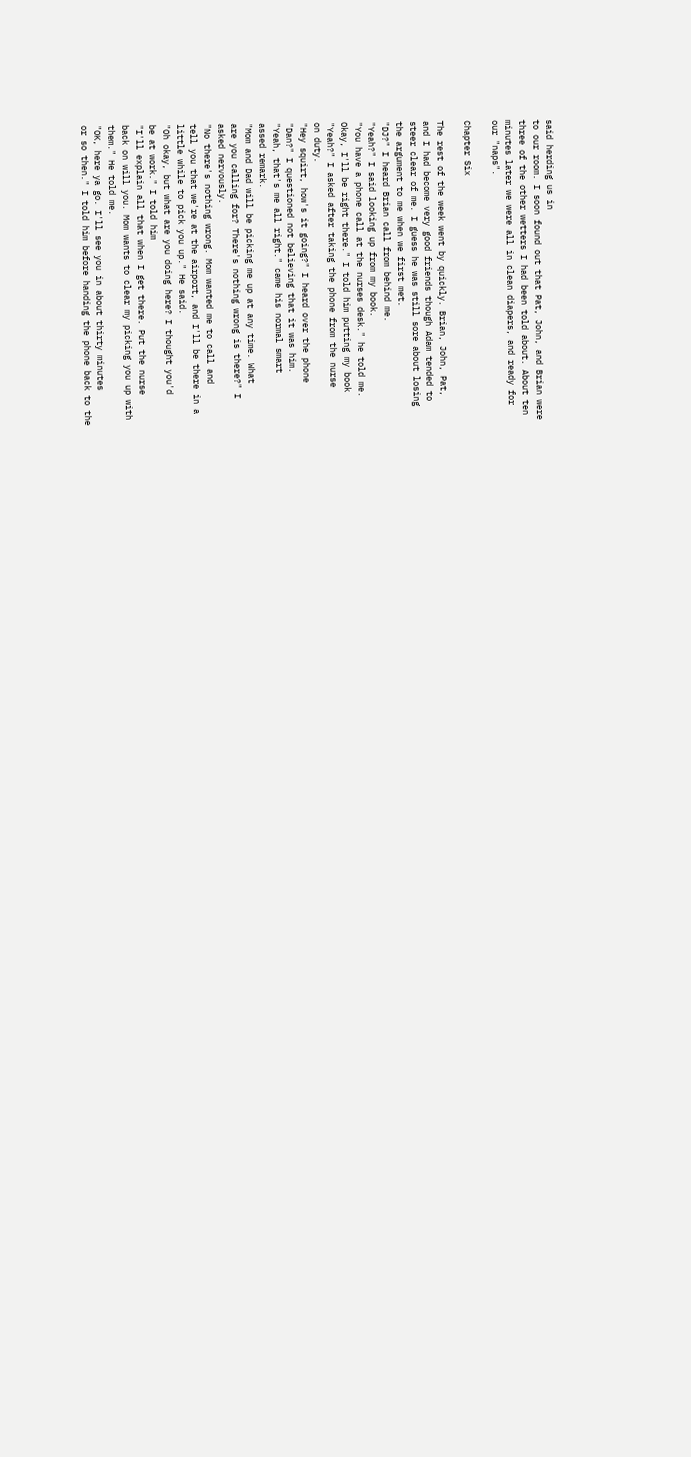said herding us in
to our room. I soon found out that Pat, John, and Brian were
three of the other wetters I had been told about. About ten
minutes later we were all in clean diapers, and ready for
our "naps".

Chapter Six

The rest of the week went by quickly. Brian, John, Pat,
and I had become very good friends though Adam tended to
steer clear of me. I guess he was still sore about losing
the argument to me when we first met.
"DJ?" I heard Brian call from behind me.
"Yeah?" I said looking up from my book.
"You have a phone call at the nurses desk." he told me.
Okay, I'll be right there." I told him putting my book
"Yeah?" I asked after taking the phone from the nurse
on duty.
"Hey squirt, how's it going?" I heard over the phone
"Dan?" I questioned not believing that it was him.
"Yeah, that's me all right." came his normal smart
assed remark.
"Mom and Dad will be picking me up at any time. What
are you calling for? There's nothing wrong is there?" I
asked nervously.
"No there's nothing wrong. Mom wanted me to call and
tell you that we're at the airport, and I'll be there in a
little while to pick you up." He said.
"Oh okay, but what are you doing here? I thought you'd
be at work." I told him
"I'll explain all that when I get there. Put the nurse
back on will you. Mom wants to clear my picking you up with
them." He told me.
"OK, here ya go. I'll see you in about thirty minutes
or so then." I told him before handing the phone back to the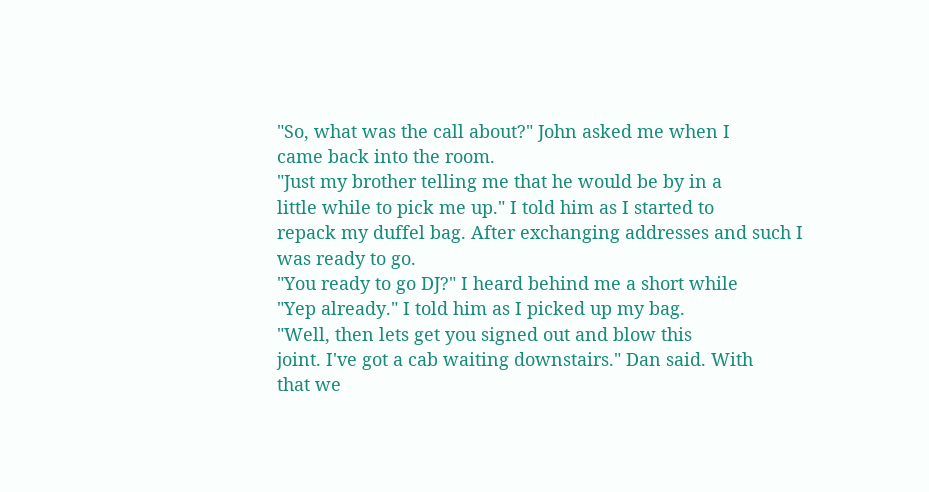"So, what was the call about?" John asked me when I
came back into the room.
"Just my brother telling me that he would be by in a
little while to pick me up." I told him as I started to
repack my duffel bag. After exchanging addresses and such I
was ready to go.
"You ready to go DJ?" I heard behind me a short while
"Yep already." I told him as I picked up my bag.
"Well, then lets get you signed out and blow this
joint. I've got a cab waiting downstairs." Dan said. With
that we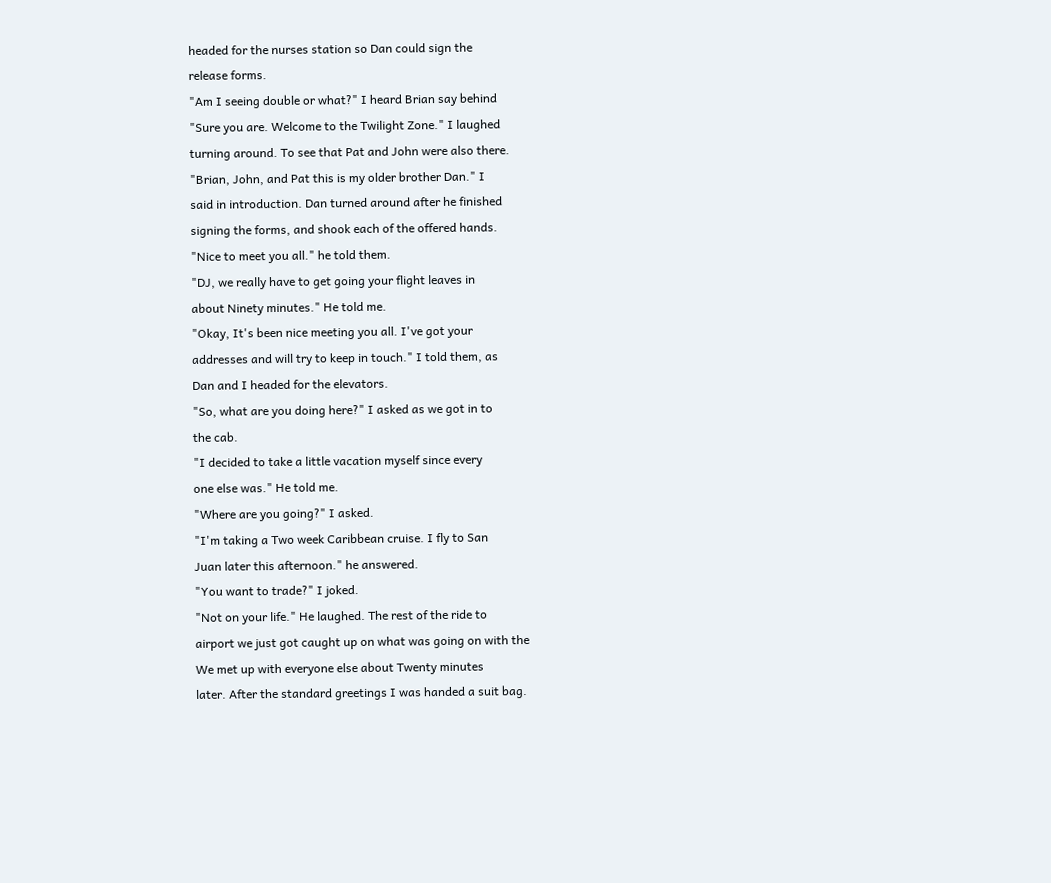headed for the nurses station so Dan could sign the
release forms.
"Am I seeing double or what?" I heard Brian say behind
"Sure you are. Welcome to the Twilight Zone." I laughed
turning around. To see that Pat and John were also there.
"Brian, John, and Pat this is my older brother Dan." I
said in introduction. Dan turned around after he finished
signing the forms, and shook each of the offered hands.
"Nice to meet you all." he told them.
"DJ, we really have to get going your flight leaves in
about Ninety minutes." He told me.
"Okay, It's been nice meeting you all. I've got your
addresses and will try to keep in touch." I told them, as
Dan and I headed for the elevators.
"So, what are you doing here?" I asked as we got in to
the cab.
"I decided to take a little vacation myself since every
one else was." He told me.
"Where are you going?" I asked.
"I'm taking a Two week Caribbean cruise. I fly to San
Juan later this afternoon." he answered.
"You want to trade?" I joked.
"Not on your life." He laughed. The rest of the ride to
airport we just got caught up on what was going on with the
We met up with everyone else about Twenty minutes
later. After the standard greetings I was handed a suit bag.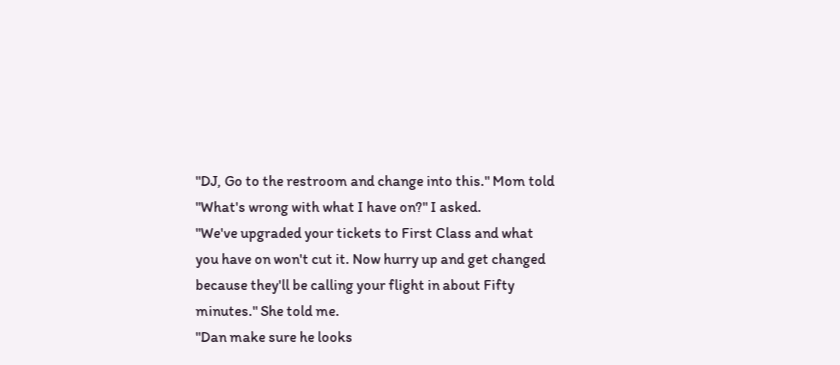"DJ, Go to the restroom and change into this." Mom told
"What's wrong with what I have on?" I asked.
"We've upgraded your tickets to First Class and what
you have on won't cut it. Now hurry up and get changed
because they'll be calling your flight in about Fifty
minutes." She told me.
"Dan make sure he looks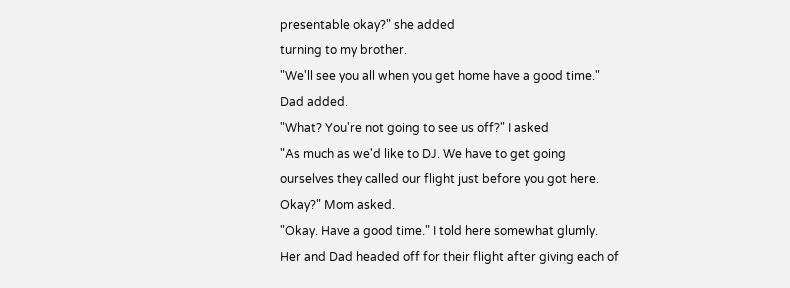presentable okay?" she added
turning to my brother.
"We'll see you all when you get home have a good time."
Dad added.
"What? You're not going to see us off?" I asked
"As much as we'd like to DJ. We have to get going
ourselves they called our flight just before you got here.
Okay?" Mom asked.
"Okay. Have a good time." I told here somewhat glumly.
Her and Dad headed off for their flight after giving each of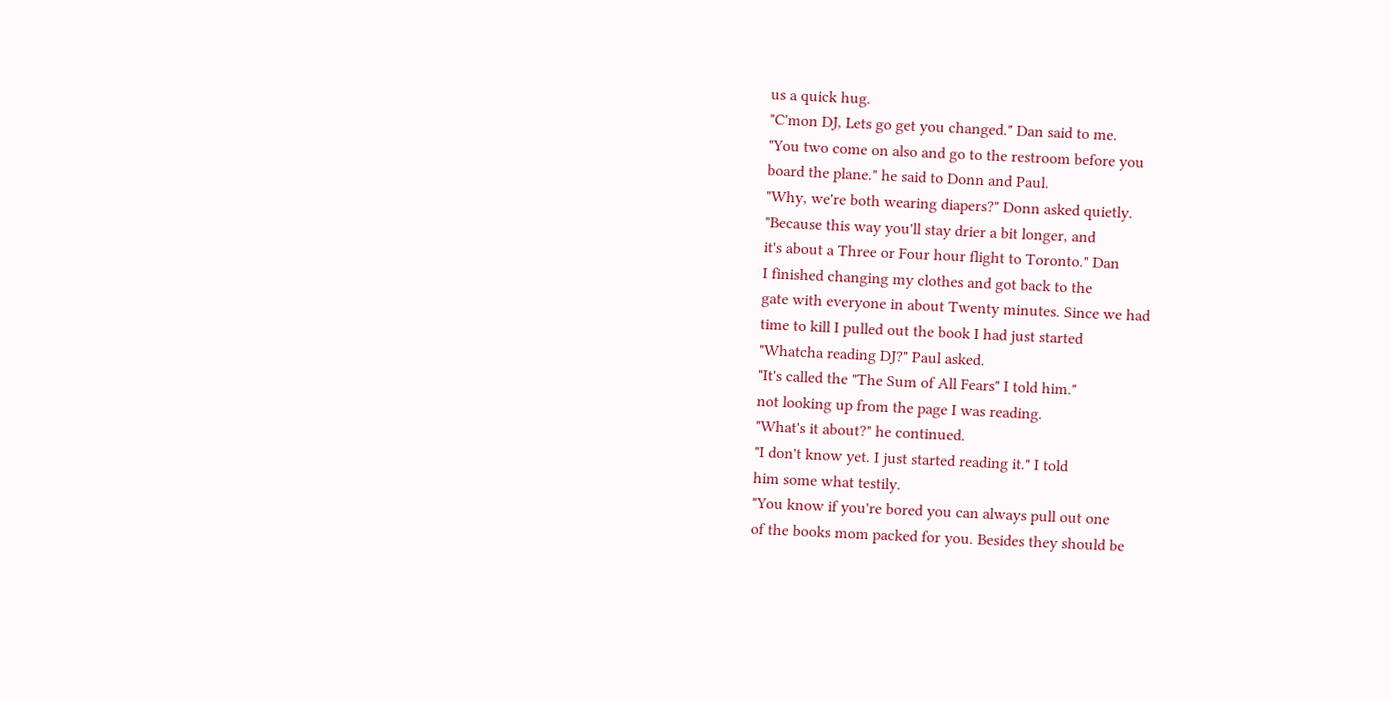us a quick hug.
"C'mon DJ, Lets go get you changed." Dan said to me.
"You two come on also and go to the restroom before you
board the plane." he said to Donn and Paul.
"Why, we're both wearing diapers?" Donn asked quietly.
"Because this way you'll stay drier a bit longer, and
it's about a Three or Four hour flight to Toronto." Dan
I finished changing my clothes and got back to the
gate with everyone in about Twenty minutes. Since we had
time to kill I pulled out the book I had just started
"Whatcha reading DJ?" Paul asked.
"It's called the "The Sum of All Fears" I told him."
not looking up from the page I was reading.
"What's it about?" he continued.
"I don't know yet. I just started reading it." I told
him some what testily.
"You know if you're bored you can always pull out one
of the books mom packed for you. Besides they should be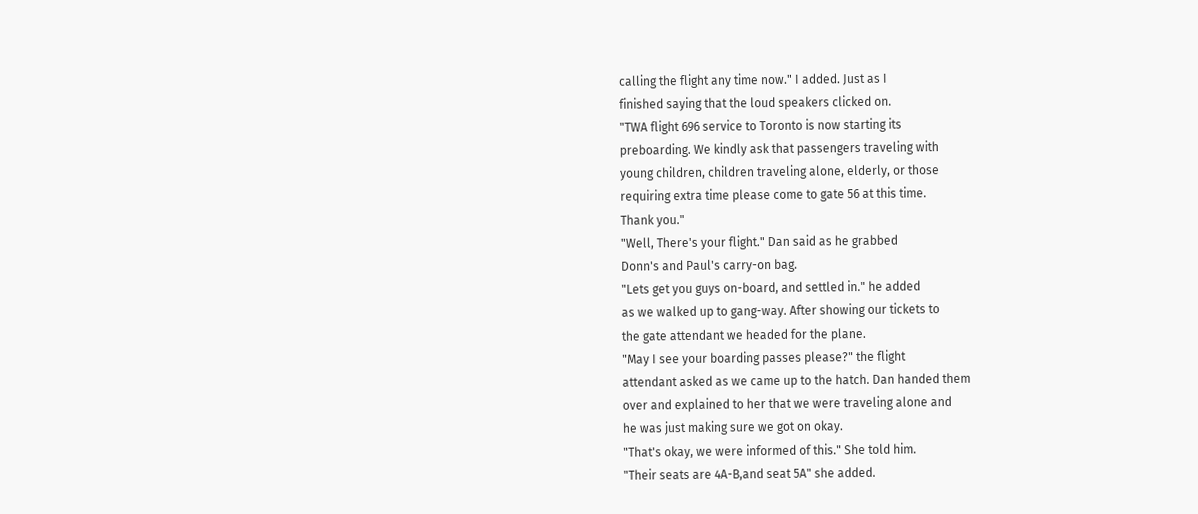calling the flight any time now." I added. Just as I
finished saying that the loud speakers clicked on.
"TWA flight 696 service to Toronto is now starting its
preboarding. We kindly ask that passengers traveling with
young children, children traveling alone, elderly, or those
requiring extra time please come to gate 56 at this time.
Thank you."
"Well, There's your flight." Dan said as he grabbed
Donn's and Paul's carry-on bag.
"Lets get you guys on-board, and settled in." he added
as we walked up to gang-way. After showing our tickets to
the gate attendant we headed for the plane.
"May I see your boarding passes please?" the flight
attendant asked as we came up to the hatch. Dan handed them
over and explained to her that we were traveling alone and
he was just making sure we got on okay.
"That's okay, we were informed of this." She told him.
"Their seats are 4A-B,and seat 5A" she added.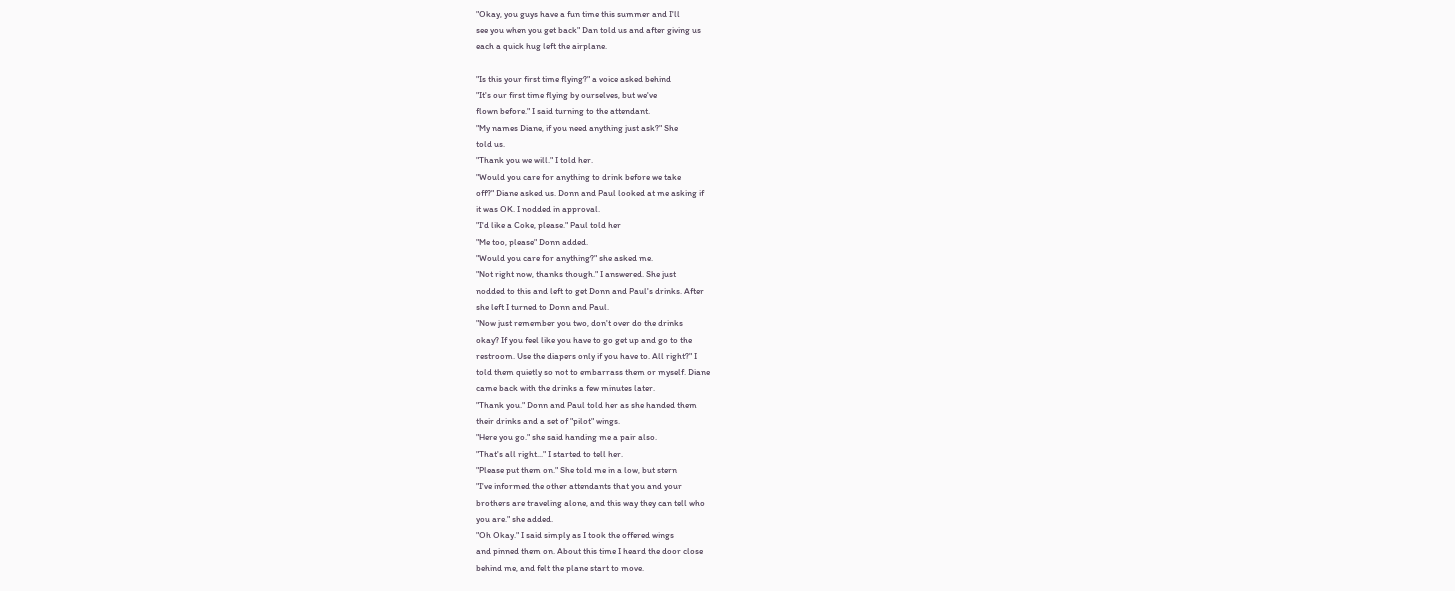"Okay, you guys have a fun time this summer and I'll
see you when you get back" Dan told us and after giving us
each a quick hug left the airplane.

"Is this your first time flying?" a voice asked behind
"It's our first time flying by ourselves, but we've
flown before." I said turning to the attendant.
"My names Diane, if you need anything just ask?" She
told us.
"Thank you we will." I told her.
"Would you care for anything to drink before we take
off?" Diane asked us. Donn and Paul looked at me asking if
it was OK. I nodded in approval.
"I'd like a Coke, please." Paul told her
"Me too, please" Donn added.
"Would you care for anything?" she asked me.
"Not right now, thanks though." I answered. She just
nodded to this and left to get Donn and Paul's drinks. After
she left I turned to Donn and Paul.
"Now just remember you two, don't over do the drinks
okay? If you feel like you have to go get up and go to the
restroom. Use the diapers only if you have to. All right?" I
told them quietly so not to embarrass them or myself. Diane
came back with the drinks a few minutes later.
"Thank you." Donn and Paul told her as she handed them
their drinks and a set of "pilot" wings.
"Here you go." she said handing me a pair also.
"That's all right..." I started to tell her.
"Please put them on." She told me in a low, but stern
"I've informed the other attendants that you and your
brothers are traveling alone, and this way they can tell who
you are." she added.
"Oh Okay." I said simply as I took the offered wings
and pinned them on. About this time I heard the door close
behind me, and felt the plane start to move.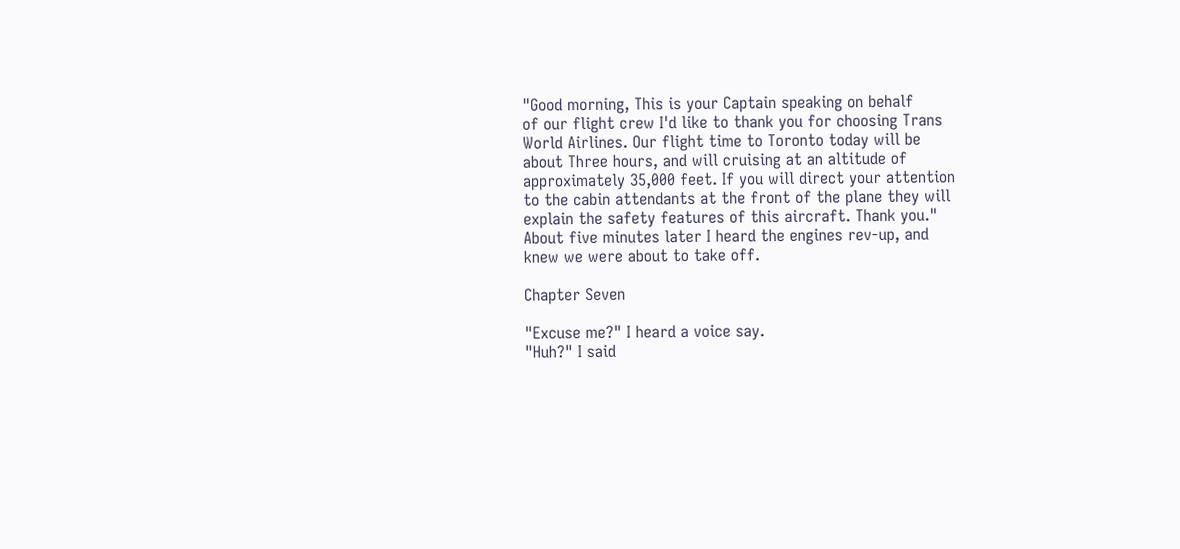"Good morning, This is your Captain speaking on behalf
of our flight crew I'd like to thank you for choosing Trans
World Airlines. Our flight time to Toronto today will be
about Three hours, and will cruising at an altitude of
approximately 35,000 feet. If you will direct your attention
to the cabin attendants at the front of the plane they will
explain the safety features of this aircraft. Thank you."
About five minutes later I heard the engines rev-up, and
knew we were about to take off.

Chapter Seven

"Excuse me?" I heard a voice say.
"Huh?" I said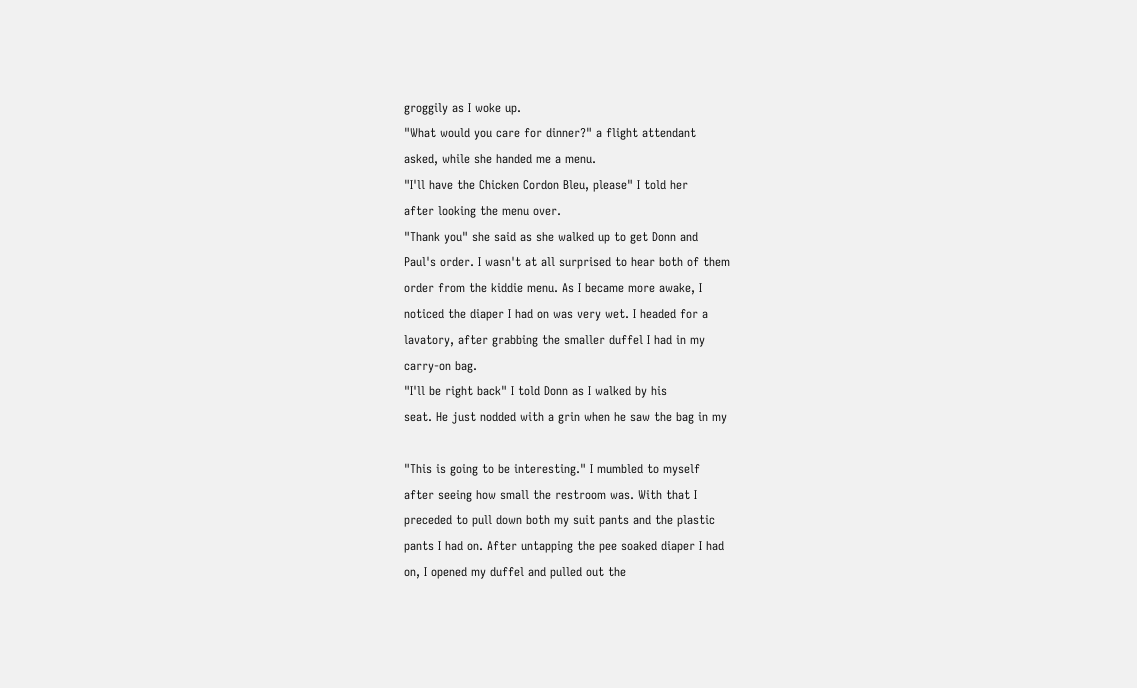groggily as I woke up.
"What would you care for dinner?" a flight attendant
asked, while she handed me a menu.
"I'll have the Chicken Cordon Bleu, please" I told her
after looking the menu over.
"Thank you" she said as she walked up to get Donn and
Paul's order. I wasn't at all surprised to hear both of them
order from the kiddie menu. As I became more awake, I
noticed the diaper I had on was very wet. I headed for a
lavatory, after grabbing the smaller duffel I had in my
carry-on bag.
"I'll be right back" I told Donn as I walked by his
seat. He just nodded with a grin when he saw the bag in my

"This is going to be interesting." I mumbled to myself
after seeing how small the restroom was. With that I
preceded to pull down both my suit pants and the plastic
pants I had on. After untapping the pee soaked diaper I had
on, I opened my duffel and pulled out the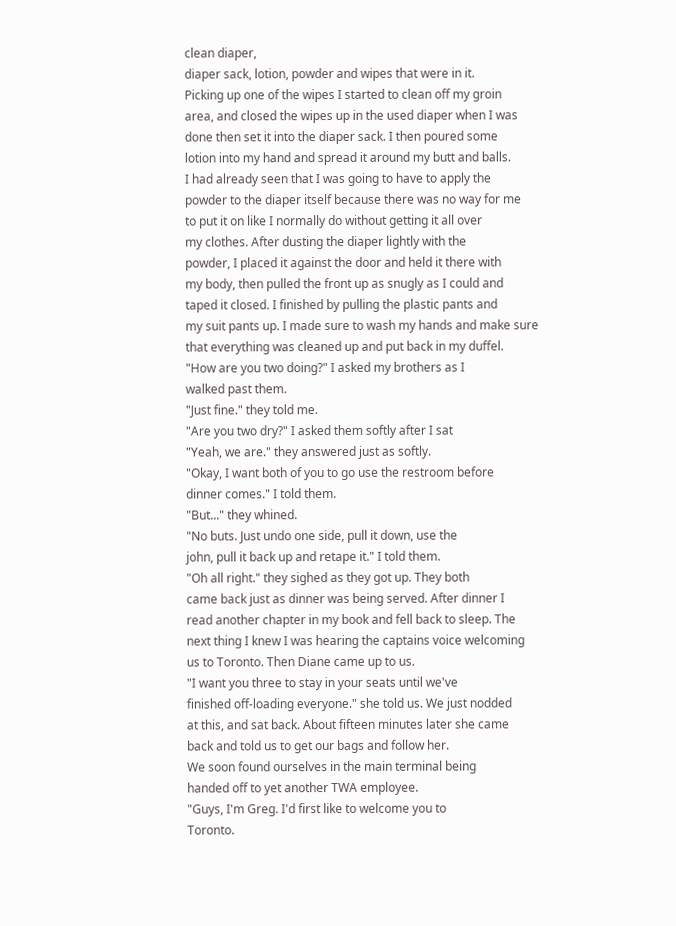clean diaper,
diaper sack, lotion, powder and wipes that were in it.
Picking up one of the wipes I started to clean off my groin
area, and closed the wipes up in the used diaper when I was
done then set it into the diaper sack. I then poured some
lotion into my hand and spread it around my butt and balls.
I had already seen that I was going to have to apply the
powder to the diaper itself because there was no way for me
to put it on like I normally do without getting it all over
my clothes. After dusting the diaper lightly with the
powder, I placed it against the door and held it there with
my body, then pulled the front up as snugly as I could and
taped it closed. I finished by pulling the plastic pants and
my suit pants up. I made sure to wash my hands and make sure
that everything was cleaned up and put back in my duffel.
"How are you two doing?" I asked my brothers as I
walked past them.
"Just fine." they told me.
"Are you two dry?" I asked them softly after I sat
"Yeah, we are." they answered just as softly.
"Okay, I want both of you to go use the restroom before
dinner comes." I told them.
"But..." they whined.
"No buts. Just undo one side, pull it down, use the
john, pull it back up and retape it." I told them.
"Oh all right." they sighed as they got up. They both
came back just as dinner was being served. After dinner I
read another chapter in my book and fell back to sleep. The
next thing I knew I was hearing the captains voice welcoming
us to Toronto. Then Diane came up to us.
"I want you three to stay in your seats until we've
finished off-loading everyone." she told us. We just nodded
at this, and sat back. About fifteen minutes later she came
back and told us to get our bags and follow her.
We soon found ourselves in the main terminal being
handed off to yet another TWA employee.
"Guys, I'm Greg. I'd first like to welcome you to
Toronto.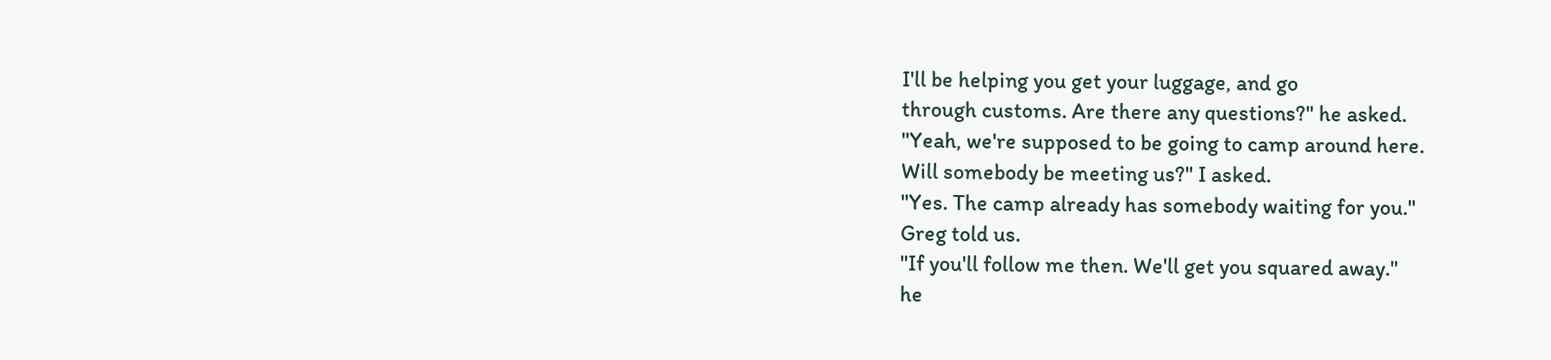I'll be helping you get your luggage, and go
through customs. Are there any questions?" he asked.
"Yeah, we're supposed to be going to camp around here.
Will somebody be meeting us?" I asked.
"Yes. The camp already has somebody waiting for you."
Greg told us.
"If you'll follow me then. We'll get you squared away."
he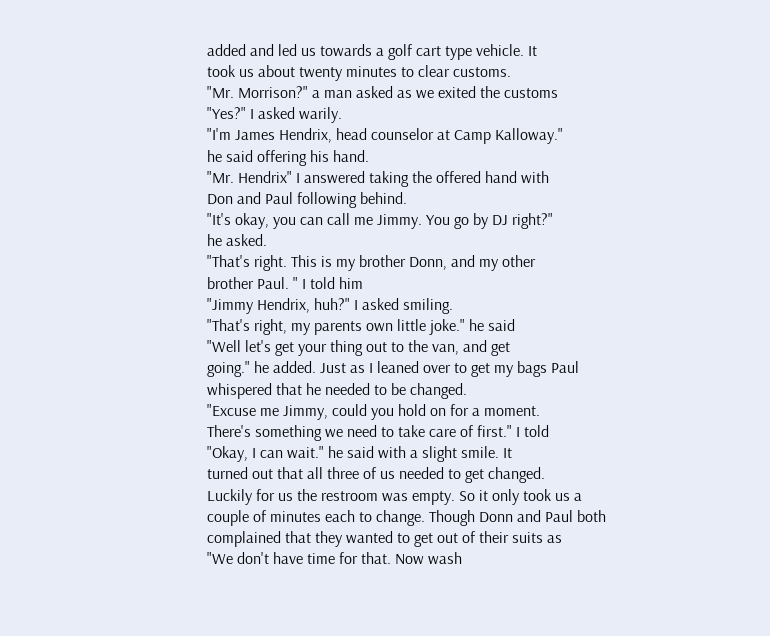added and led us towards a golf cart type vehicle. It
took us about twenty minutes to clear customs.
"Mr. Morrison?" a man asked as we exited the customs
"Yes?" I asked warily.
"I'm James Hendrix, head counselor at Camp Kalloway."
he said offering his hand.
"Mr. Hendrix" I answered taking the offered hand with
Don and Paul following behind.
"It's okay, you can call me Jimmy. You go by DJ right?"
he asked.
"That's right. This is my brother Donn, and my other
brother Paul. " I told him
"Jimmy Hendrix, huh?" I asked smiling.
"That's right, my parents own little joke." he said
"Well let's get your thing out to the van, and get
going." he added. Just as I leaned over to get my bags Paul
whispered that he needed to be changed.
"Excuse me Jimmy, could you hold on for a moment.
There's something we need to take care of first." I told
"Okay, I can wait." he said with a slight smile. It
turned out that all three of us needed to get changed.
Luckily for us the restroom was empty. So it only took us a
couple of minutes each to change. Though Donn and Paul both
complained that they wanted to get out of their suits as
"We don't have time for that. Now wash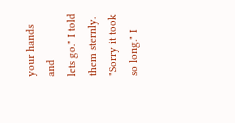your hands and
lets go." I told them sternly.
"Sorry it took so long." I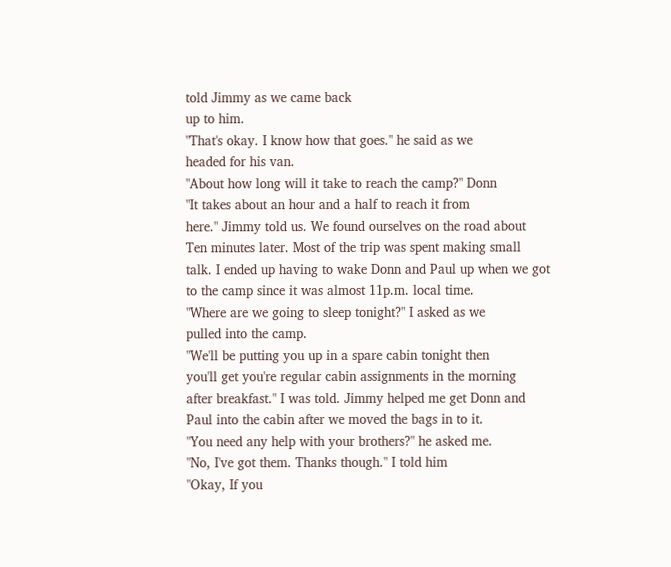told Jimmy as we came back
up to him.
"That's okay. I know how that goes." he said as we
headed for his van.
"About how long will it take to reach the camp?" Donn
"It takes about an hour and a half to reach it from
here." Jimmy told us. We found ourselves on the road about
Ten minutes later. Most of the trip was spent making small
talk. I ended up having to wake Donn and Paul up when we got
to the camp since it was almost 11p.m. local time.
"Where are we going to sleep tonight?" I asked as we
pulled into the camp.
"We'll be putting you up in a spare cabin tonight then
you'll get you're regular cabin assignments in the morning
after breakfast." I was told. Jimmy helped me get Donn and
Paul into the cabin after we moved the bags in to it.
"You need any help with your brothers?" he asked me.
"No, I've got them. Thanks though." I told him
"Okay, If you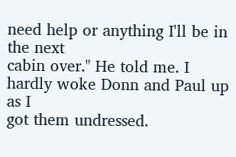need help or anything I'll be in the next
cabin over." He told me. I hardly woke Donn and Paul up as I
got them undressed.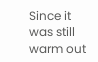Since it was still warm out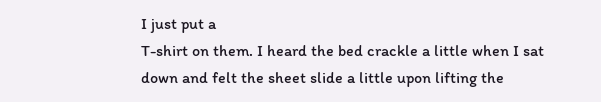I just put a
T-shirt on them. I heard the bed crackle a little when I sat
down and felt the sheet slide a little upon lifting the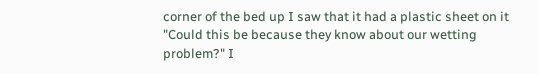corner of the bed up I saw that it had a plastic sheet on it
"Could this be because they know about our wetting
problem?" I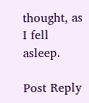thought, as I fell asleep.

Post Reply